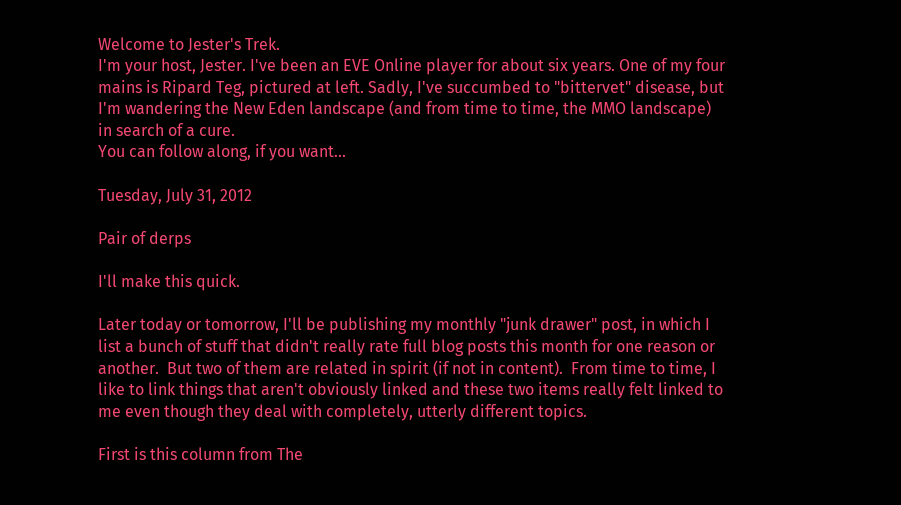Welcome to Jester's Trek.
I'm your host, Jester. I've been an EVE Online player for about six years. One of my four mains is Ripard Teg, pictured at left. Sadly, I've succumbed to "bittervet" disease, but I'm wandering the New Eden landscape (and from time to time, the MMO landscape) in search of a cure.
You can follow along, if you want...

Tuesday, July 31, 2012

Pair of derps

I'll make this quick.

Later today or tomorrow, I'll be publishing my monthly "junk drawer" post, in which I list a bunch of stuff that didn't really rate full blog posts this month for one reason or another.  But two of them are related in spirit (if not in content).  From time to time, I like to link things that aren't obviously linked and these two items really felt linked to me even though they deal with completely, utterly different topics.

First is this column from The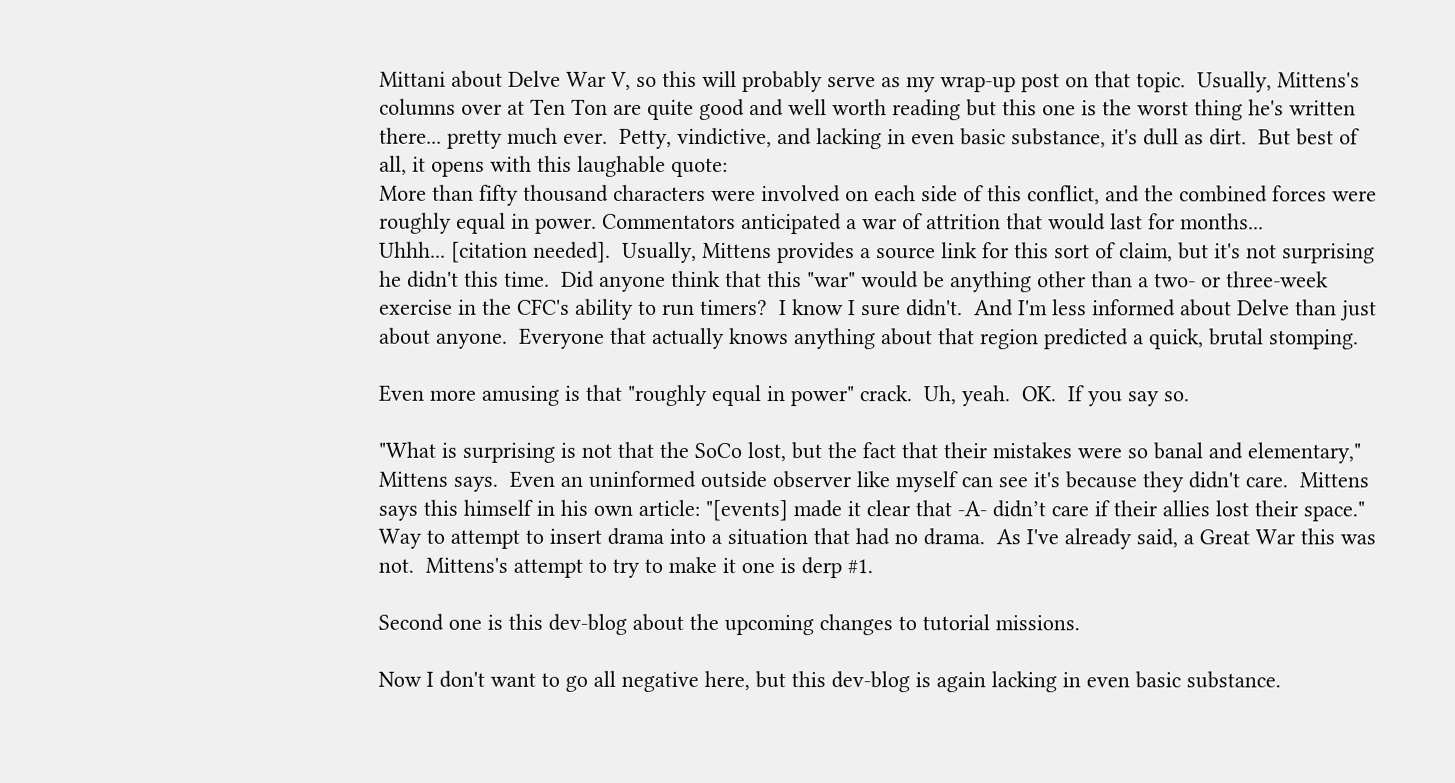Mittani about Delve War V, so this will probably serve as my wrap-up post on that topic.  Usually, Mittens's columns over at Ten Ton are quite good and well worth reading but this one is the worst thing he's written there... pretty much ever.  Petty, vindictive, and lacking in even basic substance, it's dull as dirt.  But best of all, it opens with this laughable quote:
More than fifty thousand characters were involved on each side of this conflict, and the combined forces were roughly equal in power. Commentators anticipated a war of attrition that would last for months...
Uhhh... [citation needed].  Usually, Mittens provides a source link for this sort of claim, but it's not surprising he didn't this time.  Did anyone think that this "war" would be anything other than a two- or three-week exercise in the CFC's ability to run timers?  I know I sure didn't.  And I'm less informed about Delve than just about anyone.  Everyone that actually knows anything about that region predicted a quick, brutal stomping.

Even more amusing is that "roughly equal in power" crack.  Uh, yeah.  OK.  If you say so.

"What is surprising is not that the SoCo lost, but the fact that their mistakes were so banal and elementary," Mittens says.  Even an uninformed outside observer like myself can see it's because they didn't care.  Mittens says this himself in his own article: "[events] made it clear that -A- didn’t care if their allies lost their space."  Way to attempt to insert drama into a situation that had no drama.  As I've already said, a Great War this was not.  Mittens's attempt to try to make it one is derp #1.

Second one is this dev-blog about the upcoming changes to tutorial missions.

Now I don't want to go all negative here, but this dev-blog is again lacking in even basic substance.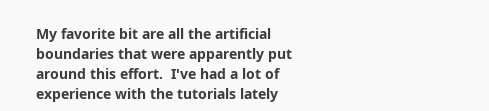My favorite bit are all the artificial boundaries that were apparently put around this effort.  I've had a lot of experience with the tutorials lately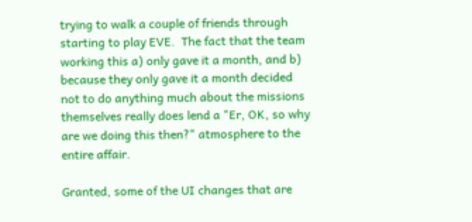trying to walk a couple of friends through starting to play EVE.  The fact that the team working this a) only gave it a month, and b) because they only gave it a month decided not to do anything much about the missions themselves really does lend a "Er, OK, so why are we doing this then?" atmosphere to the entire affair.

Granted, some of the UI changes that are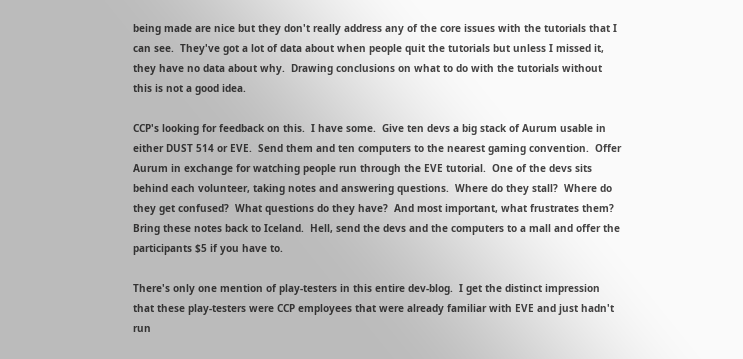being made are nice but they don't really address any of the core issues with the tutorials that I can see.  They've got a lot of data about when people quit the tutorials but unless I missed it, they have no data about why.  Drawing conclusions on what to do with the tutorials without this is not a good idea.

CCP's looking for feedback on this.  I have some.  Give ten devs a big stack of Aurum usable in either DUST 514 or EVE.  Send them and ten computers to the nearest gaming convention.  Offer Aurum in exchange for watching people run through the EVE tutorial.  One of the devs sits behind each volunteer, taking notes and answering questions.  Where do they stall?  Where do they get confused?  What questions do they have?  And most important, what frustrates them?  Bring these notes back to Iceland.  Hell, send the devs and the computers to a mall and offer the participants $5 if you have to.

There's only one mention of play-testers in this entire dev-blog.  I get the distinct impression that these play-testers were CCP employees that were already familiar with EVE and just hadn't run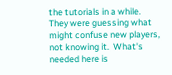the tutorials in a while.  They were guessing what might confuse new players, not knowing it.  What's needed here is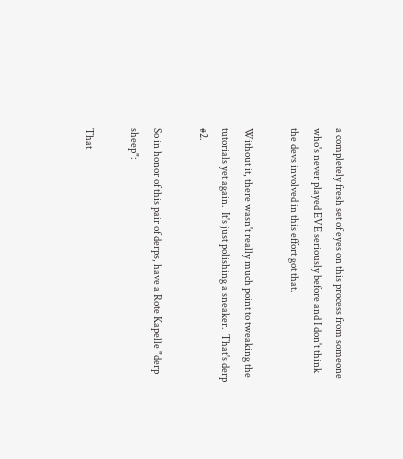a completely fresh set of eyes on this process from someone who's never played EVE seriously before and I don't think the devs involved in this effort got that.

Without it, there wasn't really much point to tweaking the tutorials yet again.  It's just polishing a sneaker.  That's derp #2.

So in honor of this pair of derps, have a Rote Kapelle "derp sheep":

That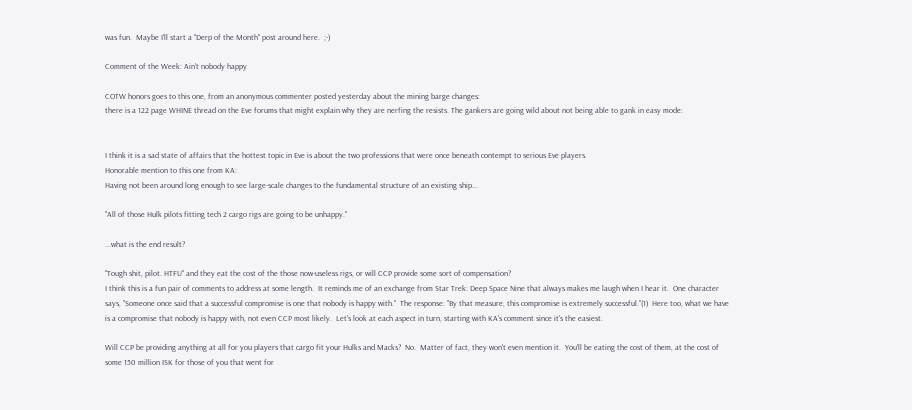was fun.  Maybe I'll start a "Derp of the Month" post around here.  ;-)

Comment of the Week: Ain't nobody happy

COTW honors goes to this one, from an anonymous commenter posted yesterday about the mining barge changes:
there is a 122 page WHINE thread on the Eve forums that might explain why they are nerfing the resists. The gankers are going wild about not being able to gank in easy mode:


I think it is a sad state of affairs that the hottest topic in Eve is about the two professions that were once beneath contempt to serious Eve players.
Honorable mention to this one from KA:
Having not been around long enough to see large-scale changes to the fundamental structure of an existing ship...

"All of those Hulk pilots fitting tech 2 cargo rigs are going to be unhappy."

...what is the end result?

"Tough shit, pilot. HTFU" and they eat the cost of the those now-useless rigs, or will CCP provide some sort of compensation?
I think this is a fun pair of comments to address at some length.  It reminds me of an exchange from Star Trek: Deep Space Nine that always makes me laugh when I hear it.  One character says, "Someone once said that a successful compromise is one that nobody is happy with."  The response: "By that measure, this compromise is extremely successful."(1)  Here too, what we have is a compromise that nobody is happy with, not even CCP most likely.  Let's look at each aspect in turn, starting with KA's comment since it's the easiest.

Will CCP be providing anything at all for you players that cargo fit your Hulks and Macks?  No.  Matter of fact, they won't even mention it.  You'll be eating the cost of them, at the cost of some 150 million ISK for those of you that went for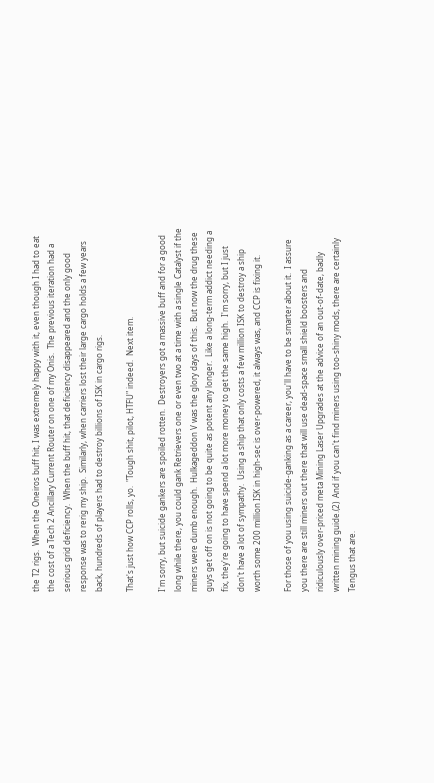the T2 rigs.  When the Oneiros buff hit, I was extremely happy with it, even though I had to eat the cost of a Tech 2 Ancillary Current Router on one of my Onis.  The previous iteration had a serious grid deficiency.  When the buff hit, that deficiency disappeared and the only good response was to rerig my ship.  Similarly, when carriers lost their large cargo holds a few years back, hundreds of players had to destroy billions of ISK in cargo rigs.

That's just how CCP rolls, yo.  "Tough shit, pilot, HTFU" indeed.  Next item.

I'm sorry, but suicide gankers are spoiled rotten.  Destroyers got a massive buff and for a good long while there, you could gank Retrievers one or even two at a time with a single Catalyst if the miners were dumb enough.  Hulkageddon V was the glory days of this.  But now the drug these guys get off on is not going to be quite as potent any longer.  Like a long-term addict needing a fix, they're going to have spend a lot more money to get the same high.  I'm sorry, but I just don't have a lot of sympathy.  Using a ship that only costs a few million ISK to destroy a ship worth some 200 million ISK in high-sec is over-powered, it always was, and CCP is fixing it.

For those of you using suicide-ganking as a career, you'll have to be smarter about it.  I assure you there are still miners out there that will use dead-space small shield boosters and ridiculously over-priced meta Mining Laser Upgrades at the advice of an out-of-date, badly written mining guide.(2)  And if you can't find miners using too-shiny mods, there are certainly Tengus that are.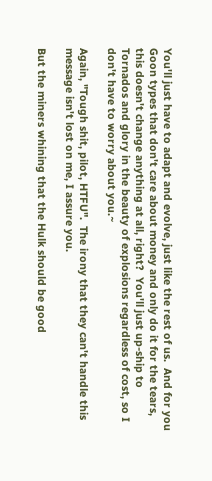You'll just have to adapt and evolve, just like the rest of us.  And for you Goon types that don't care about money and only do it for the tears, this doesn't change anything at all, right?  You'll just up-ship to Tornados and glory in the beauty of explosions regardless of cost, so I don't have to worry about you.~

Again, "Tough shit, pilot, HTFU".  The irony that they can't handle this message isn't lost on me, I assure you.

But the miners whining that the Hulk should be good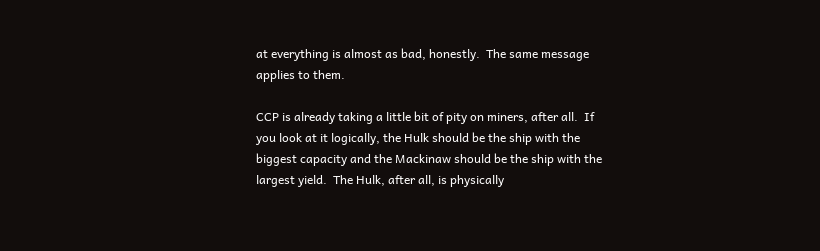at everything is almost as bad, honestly.  The same message applies to them.

CCP is already taking a little bit of pity on miners, after all.  If you look at it logically, the Hulk should be the ship with the biggest capacity and the Mackinaw should be the ship with the largest yield.  The Hulk, after all, is physically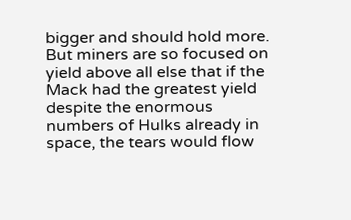bigger and should hold more.  But miners are so focused on yield above all else that if the Mack had the greatest yield despite the enormous numbers of Hulks already in space, the tears would flow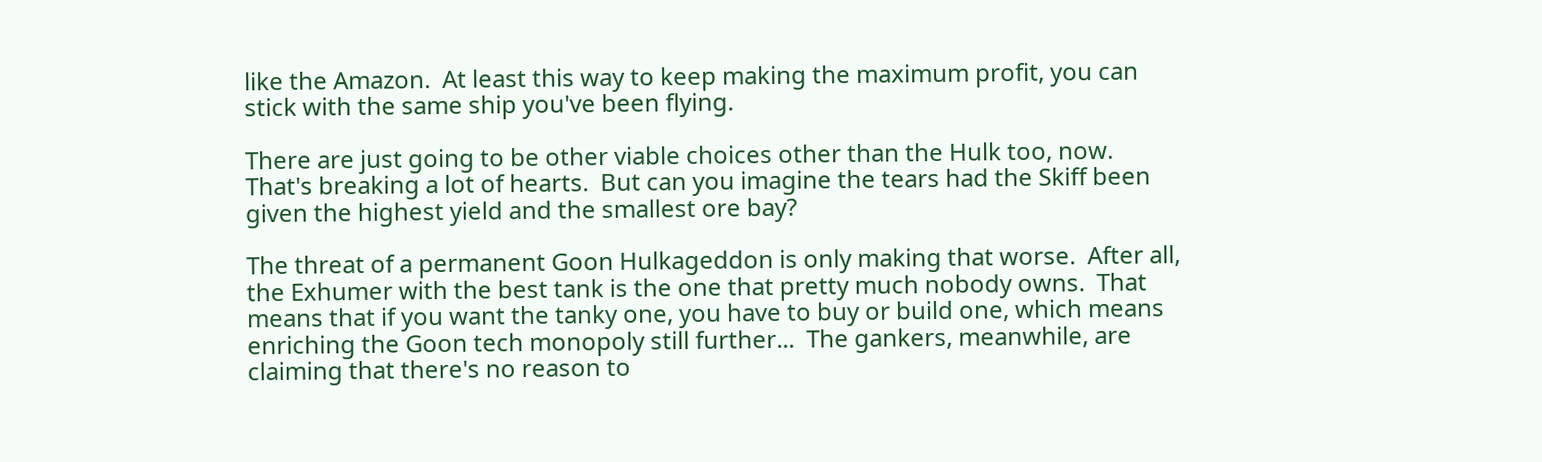like the Amazon.  At least this way to keep making the maximum profit, you can stick with the same ship you've been flying.

There are just going to be other viable choices other than the Hulk too, now.  That's breaking a lot of hearts.  But can you imagine the tears had the Skiff been given the highest yield and the smallest ore bay?

The threat of a permanent Goon Hulkageddon is only making that worse.  After all, the Exhumer with the best tank is the one that pretty much nobody owns.  That means that if you want the tanky one, you have to buy or build one, which means enriching the Goon tech monopoly still further...  The gankers, meanwhile, are claiming that there's no reason to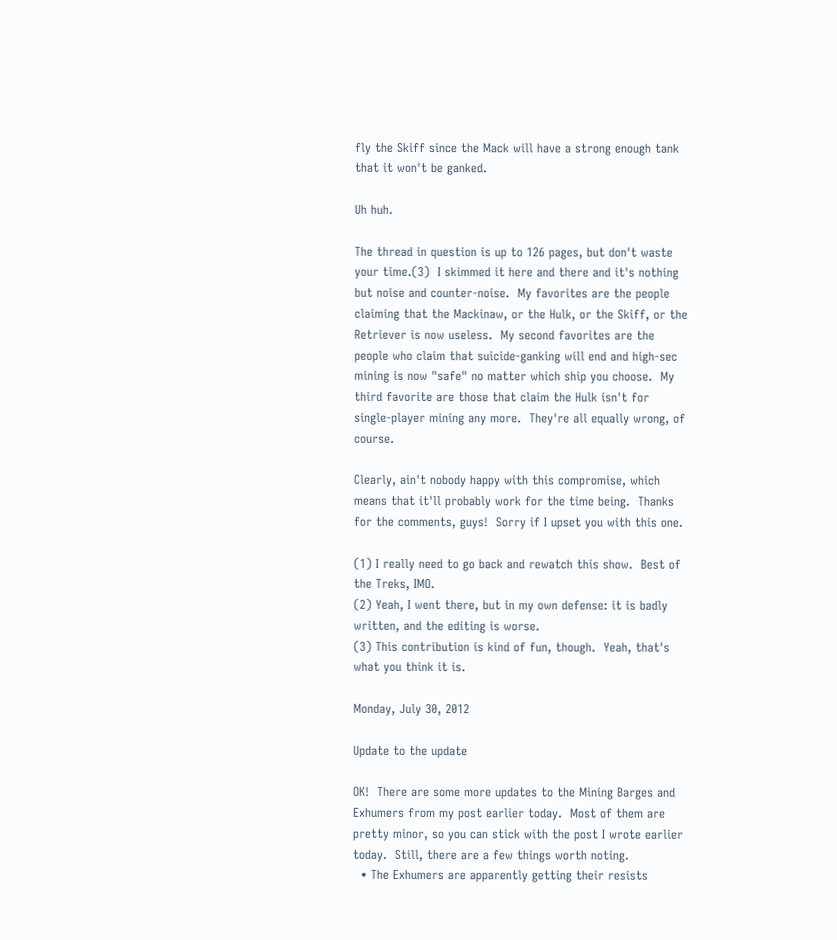fly the Skiff since the Mack will have a strong enough tank that it won't be ganked.

Uh huh.

The thread in question is up to 126 pages, but don't waste your time.(3)  I skimmed it here and there and it's nothing but noise and counter-noise.  My favorites are the people claiming that the Mackinaw, or the Hulk, or the Skiff, or the Retriever is now useless.  My second favorites are the people who claim that suicide-ganking will end and high-sec mining is now "safe" no matter which ship you choose.  My third favorite are those that claim the Hulk isn't for single-player mining any more.  They're all equally wrong, of course.

Clearly, ain't nobody happy with this compromise, which means that it'll probably work for the time being.  Thanks for the comments, guys!  Sorry if I upset you with this one.

(1) I really need to go back and rewatch this show.  Best of the Treks, IMO.
(2) Yeah, I went there, but in my own defense: it is badly written, and the editing is worse.
(3) This contribution is kind of fun, though.  Yeah, that's what you think it is.

Monday, July 30, 2012

Update to the update

OK!  There are some more updates to the Mining Barges and Exhumers from my post earlier today.  Most of them are pretty minor, so you can stick with the post I wrote earlier today.  Still, there are a few things worth noting.
  • The Exhumers are apparently getting their resists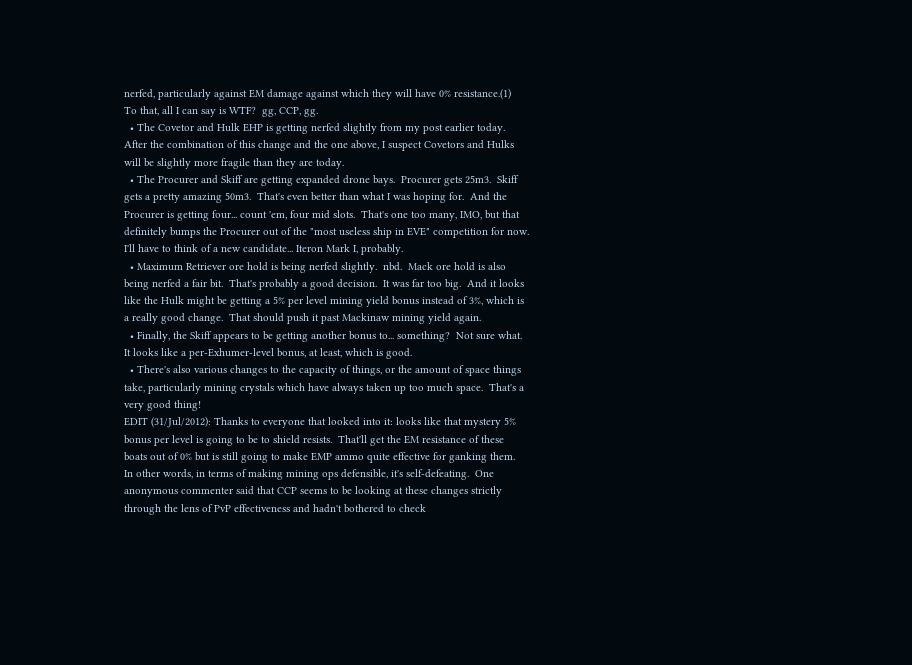nerfed, particularly against EM damage against which they will have 0% resistance.(1)  To that, all I can say is WTF?  gg, CCP, gg.
  • The Covetor and Hulk EHP is getting nerfed slightly from my post earlier today.  After the combination of this change and the one above, I suspect Covetors and Hulks will be slightly more fragile than they are today.
  • The Procurer and Skiff are getting expanded drone bays.  Procurer gets 25m3.  Skiff gets a pretty amazing 50m3.  That's even better than what I was hoping for.  And the Procurer is getting four... count 'em, four mid slots.  That's one too many, IMO, but that definitely bumps the Procurer out of the "most useless ship in EVE" competition for now.  I'll have to think of a new candidate... Iteron Mark I, probably.
  • Maximum Retriever ore hold is being nerfed slightly.  nbd.  Mack ore hold is also being nerfed a fair bit.  That's probably a good decision.  It was far too big.  And it looks like the Hulk might be getting a 5% per level mining yield bonus instead of 3%, which is a really good change.  That should push it past Mackinaw mining yield again.
  • Finally, the Skiff appears to be getting another bonus to... something?  Not sure what.  It looks like a per-Exhumer-level bonus, at least, which is good.
  • There's also various changes to the capacity of things, or the amount of space things take, particularly mining crystals which have always taken up too much space.  That's a very good thing!
EDIT (31/Jul/2012): Thanks to everyone that looked into it: looks like that mystery 5% bonus per level is going to be to shield resists.  That'll get the EM resistance of these boats out of 0% but is still going to make EMP ammo quite effective for ganking them.  In other words, in terms of making mining ops defensible, it's self-defeating.  One anonymous commenter said that CCP seems to be looking at these changes strictly through the lens of PvP effectiveness and hadn't bothered to check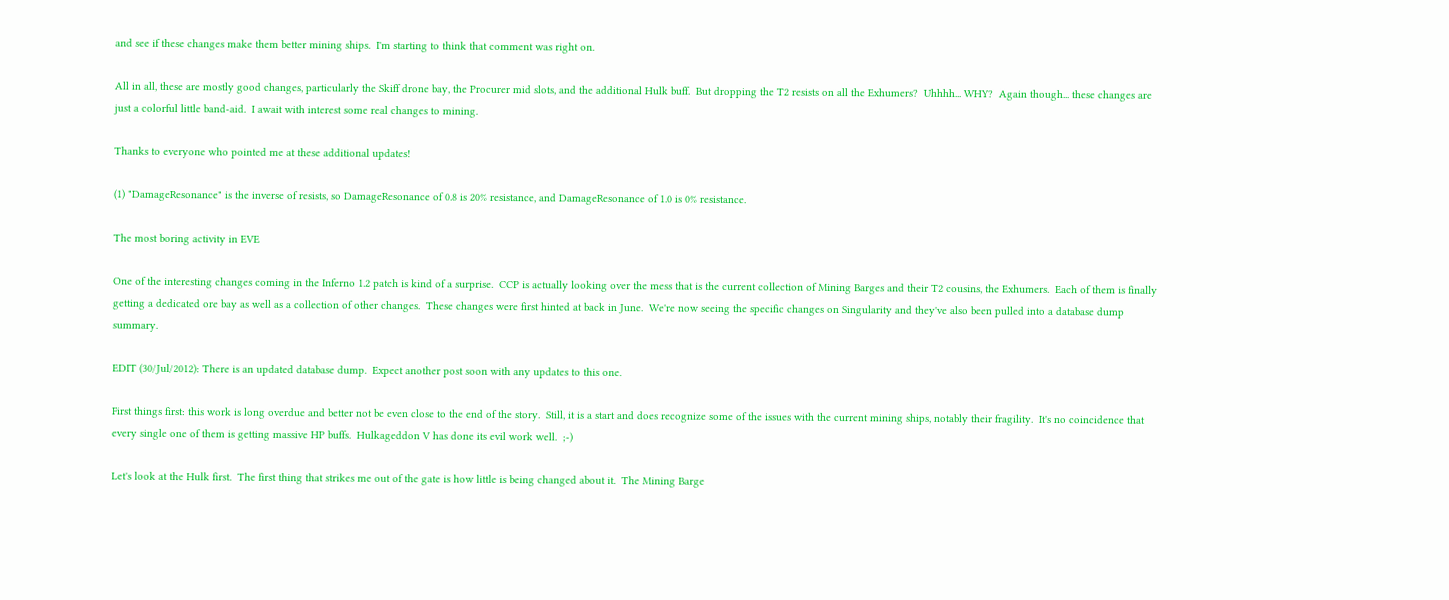and see if these changes make them better mining ships.  I'm starting to think that comment was right on.

All in all, these are mostly good changes, particularly the Skiff drone bay, the Procurer mid slots, and the additional Hulk buff.  But dropping the T2 resists on all the Exhumers?  Uhhhh... WHY?  Again though... these changes are just a colorful little band-aid.  I await with interest some real changes to mining.

Thanks to everyone who pointed me at these additional updates!

(1) "DamageResonance" is the inverse of resists, so DamageResonance of 0.8 is 20% resistance, and DamageResonance of 1.0 is 0% resistance.

The most boring activity in EVE

One of the interesting changes coming in the Inferno 1.2 patch is kind of a surprise.  CCP is actually looking over the mess that is the current collection of Mining Barges and their T2 cousins, the Exhumers.  Each of them is finally getting a dedicated ore bay as well as a collection of other changes.  These changes were first hinted at back in June.  We're now seeing the specific changes on Singularity and they've also been pulled into a database dump summary.

EDIT (30/Jul/2012): There is an updated database dump.  Expect another post soon with any updates to this one.

First things first: this work is long overdue and better not be even close to the end of the story.  Still, it is a start and does recognize some of the issues with the current mining ships, notably their fragility.  It's no coincidence that every single one of them is getting massive HP buffs.  Hulkageddon V has done its evil work well.  ;-)

Let's look at the Hulk first.  The first thing that strikes me out of the gate is how little is being changed about it.  The Mining Barge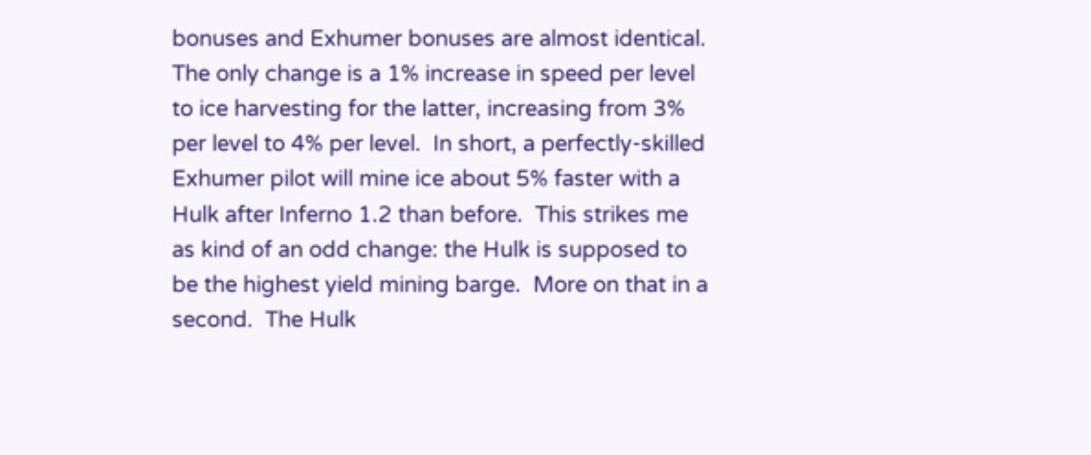bonuses and Exhumer bonuses are almost identical.  The only change is a 1% increase in speed per level to ice harvesting for the latter, increasing from 3% per level to 4% per level.  In short, a perfectly-skilled Exhumer pilot will mine ice about 5% faster with a Hulk after Inferno 1.2 than before.  This strikes me as kind of an odd change: the Hulk is supposed to be the highest yield mining barge.  More on that in a second.  The Hulk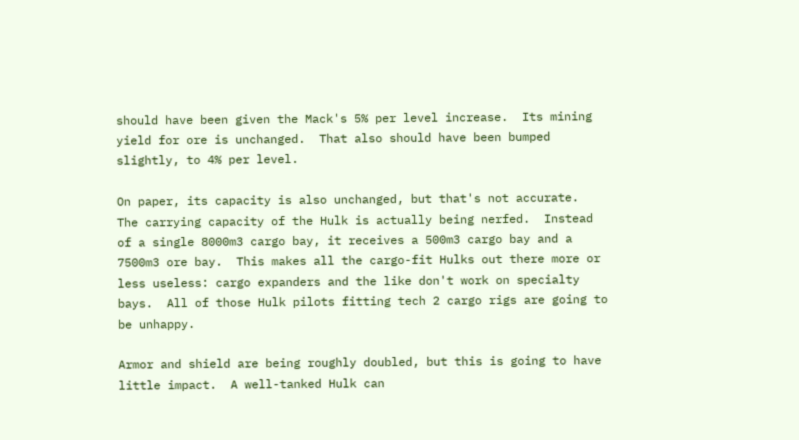should have been given the Mack's 5% per level increase.  Its mining yield for ore is unchanged.  That also should have been bumped slightly, to 4% per level.

On paper, its capacity is also unchanged, but that's not accurate.  The carrying capacity of the Hulk is actually being nerfed.  Instead of a single 8000m3 cargo bay, it receives a 500m3 cargo bay and a 7500m3 ore bay.  This makes all the cargo-fit Hulks out there more or less useless: cargo expanders and the like don't work on specialty bays.  All of those Hulk pilots fitting tech 2 cargo rigs are going to be unhappy.

Armor and shield are being roughly doubled, but this is going to have little impact.  A well-tanked Hulk can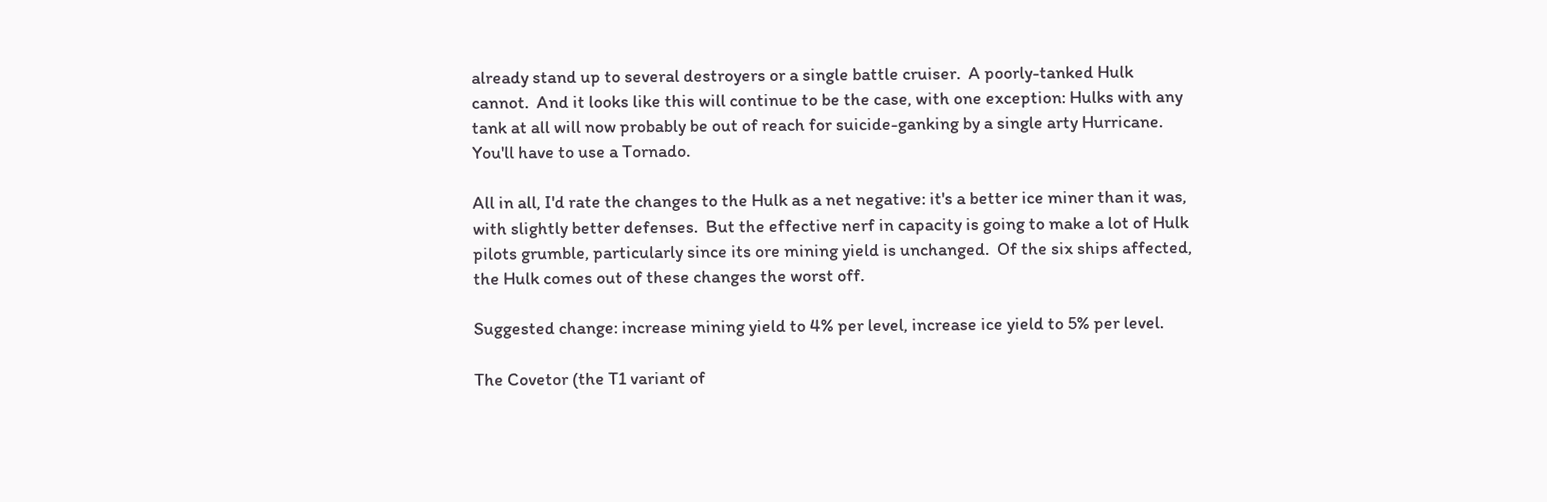already stand up to several destroyers or a single battle cruiser.  A poorly-tanked Hulk cannot.  And it looks like this will continue to be the case, with one exception: Hulks with any tank at all will now probably be out of reach for suicide-ganking by a single arty Hurricane.  You'll have to use a Tornado.

All in all, I'd rate the changes to the Hulk as a net negative: it's a better ice miner than it was, with slightly better defenses.  But the effective nerf in capacity is going to make a lot of Hulk pilots grumble, particularly since its ore mining yield is unchanged.  Of the six ships affected, the Hulk comes out of these changes the worst off.

Suggested change: increase mining yield to 4% per level, increase ice yield to 5% per level.

The Covetor (the T1 variant of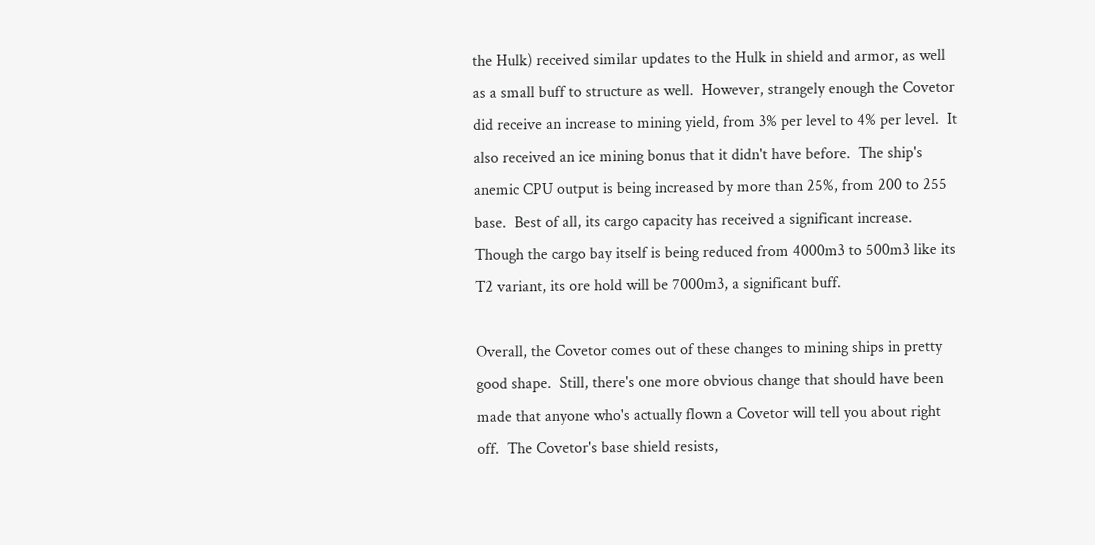the Hulk) received similar updates to the Hulk in shield and armor, as well as a small buff to structure as well.  However, strangely enough the Covetor did receive an increase to mining yield, from 3% per level to 4% per level.  It also received an ice mining bonus that it didn't have before.  The ship's anemic CPU output is being increased by more than 25%, from 200 to 255 base.  Best of all, its cargo capacity has received a significant increase.  Though the cargo bay itself is being reduced from 4000m3 to 500m3 like its T2 variant, its ore hold will be 7000m3, a significant buff.

Overall, the Covetor comes out of these changes to mining ships in pretty good shape.  Still, there's one more obvious change that should have been made that anyone who's actually flown a Covetor will tell you about right off.  The Covetor's base shield resists,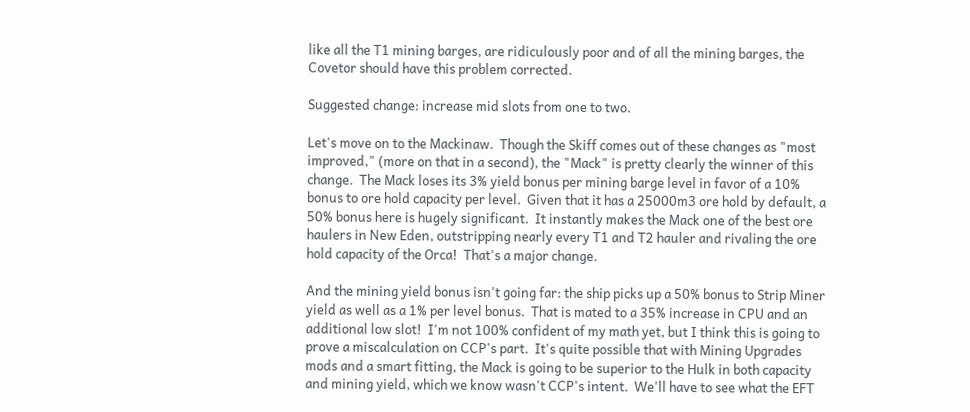like all the T1 mining barges, are ridiculously poor and of all the mining barges, the Covetor should have this problem corrected.

Suggested change: increase mid slots from one to two.

Let's move on to the Mackinaw.  Though the Skiff comes out of these changes as "most improved," (more on that in a second), the "Mack" is pretty clearly the winner of this change.  The Mack loses its 3% yield bonus per mining barge level in favor of a 10% bonus to ore hold capacity per level.  Given that it has a 25000m3 ore hold by default, a 50% bonus here is hugely significant.  It instantly makes the Mack one of the best ore haulers in New Eden, outstripping nearly every T1 and T2 hauler and rivaling the ore hold capacity of the Orca!  That's a major change.

And the mining yield bonus isn't going far: the ship picks up a 50% bonus to Strip Miner yield as well as a 1% per level bonus.  That is mated to a 35% increase in CPU and an additional low slot!  I'm not 100% confident of my math yet, but I think this is going to prove a miscalculation on CCP's part.  It's quite possible that with Mining Upgrades mods and a smart fitting, the Mack is going to be superior to the Hulk in both capacity and mining yield, which we know wasn't CCP's intent.  We'll have to see what the EFT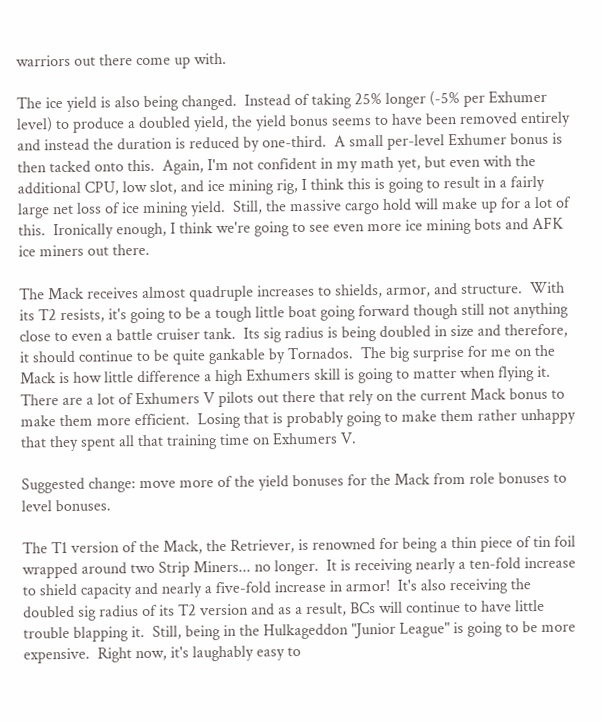warriors out there come up with.

The ice yield is also being changed.  Instead of taking 25% longer (-5% per Exhumer level) to produce a doubled yield, the yield bonus seems to have been removed entirely and instead the duration is reduced by one-third.  A small per-level Exhumer bonus is then tacked onto this.  Again, I'm not confident in my math yet, but even with the additional CPU, low slot, and ice mining rig, I think this is going to result in a fairly large net loss of ice mining yield.  Still, the massive cargo hold will make up for a lot of this.  Ironically enough, I think we're going to see even more ice mining bots and AFK ice miners out there.

The Mack receives almost quadruple increases to shields, armor, and structure.  With its T2 resists, it's going to be a tough little boat going forward though still not anything close to even a battle cruiser tank.  Its sig radius is being doubled in size and therefore, it should continue to be quite gankable by Tornados.  The big surprise for me on the Mack is how little difference a high Exhumers skill is going to matter when flying it.  There are a lot of Exhumers V pilots out there that rely on the current Mack bonus to make them more efficient.  Losing that is probably going to make them rather unhappy that they spent all that training time on Exhumers V.

Suggested change: move more of the yield bonuses for the Mack from role bonuses to level bonuses.

The T1 version of the Mack, the Retriever, is renowned for being a thin piece of tin foil wrapped around two Strip Miners... no longer.  It is receiving nearly a ten-fold increase to shield capacity and nearly a five-fold increase in armor!  It's also receiving the doubled sig radius of its T2 version and as a result, BCs will continue to have little trouble blapping it.  Still, being in the Hulkageddon "Junior League" is going to be more expensive.  Right now, it's laughably easy to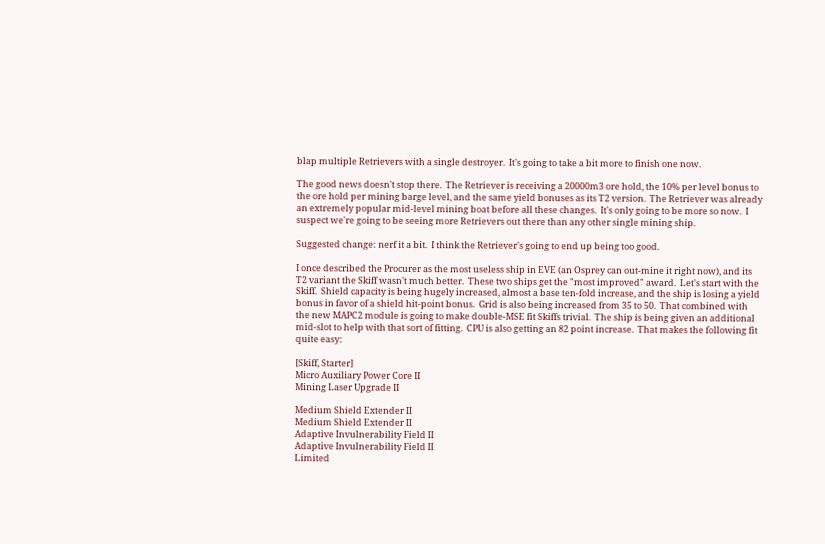blap multiple Retrievers with a single destroyer.  It's going to take a bit more to finish one now.

The good news doesn't stop there.  The Retriever is receiving a 20000m3 ore hold, the 10% per level bonus to the ore hold per mining barge level, and the same yield bonuses as its T2 version.  The Retriever was already an extremely popular mid-level mining boat before all these changes.  It's only going to be more so now.  I suspect we're going to be seeing more Retrievers out there than any other single mining ship.

Suggested change: nerf it a bit.  I think the Retriever's going to end up being too good.

I once described the Procurer as the most useless ship in EVE (an Osprey can out-mine it right now), and its T2 variant the Skiff wasn't much better.  These two ships get the "most improved" award.  Let's start with the Skiff.  Shield capacity is being hugely increased, almost a base ten-fold increase, and the ship is losing a yield bonus in favor of a shield hit-point bonus.  Grid is also being increased from 35 to 50.  That combined with the new MAPC2 module is going to make double-MSE fit Skiffs trivial.  The ship is being given an additional mid-slot to help with that sort of fitting.  CPU is also getting an 82 point increase.  That makes the following fit quite easy:

[Skiff, Starter]
Micro Auxiliary Power Core II
Mining Laser Upgrade II

Medium Shield Extender II
Medium Shield Extender II
Adaptive Invulnerability Field II
Adaptive Invulnerability Field II
Limited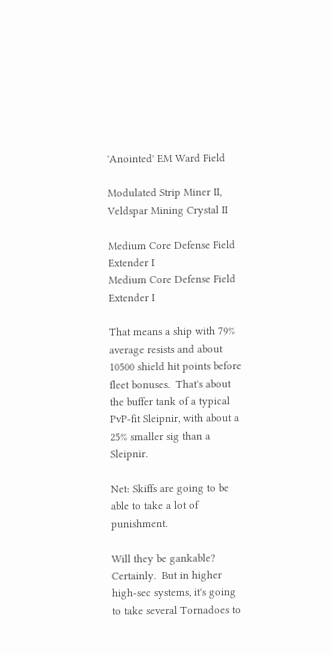'Anointed' EM Ward Field

Modulated Strip Miner II, Veldspar Mining Crystal II

Medium Core Defense Field Extender I
Medium Core Defense Field Extender I

That means a ship with 79% average resists and about 10500 shield hit points before fleet bonuses.  That's about the buffer tank of a typical PvP-fit Sleipnir, with about a 25% smaller sig than a Sleipnir.

Net: Skiffs are going to be able to take a lot of punishment.

Will they be gankable?  Certainly.  But in higher high-sec systems, it's going to take several Tornadoes to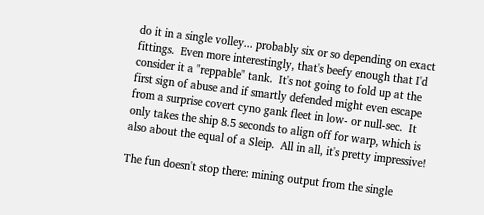do it in a single volley... probably six or so depending on exact fittings.  Even more interestingly, that's beefy enough that I'd consider it a "reppable" tank.  It's not going to fold up at the first sign of abuse and if smartly defended might even escape from a surprise covert cyno gank fleet in low- or null-sec.  It only takes the ship 8.5 seconds to align off for warp, which is also about the equal of a Sleip.  All in all, it's pretty impressive!

The fun doesn't stop there: mining output from the single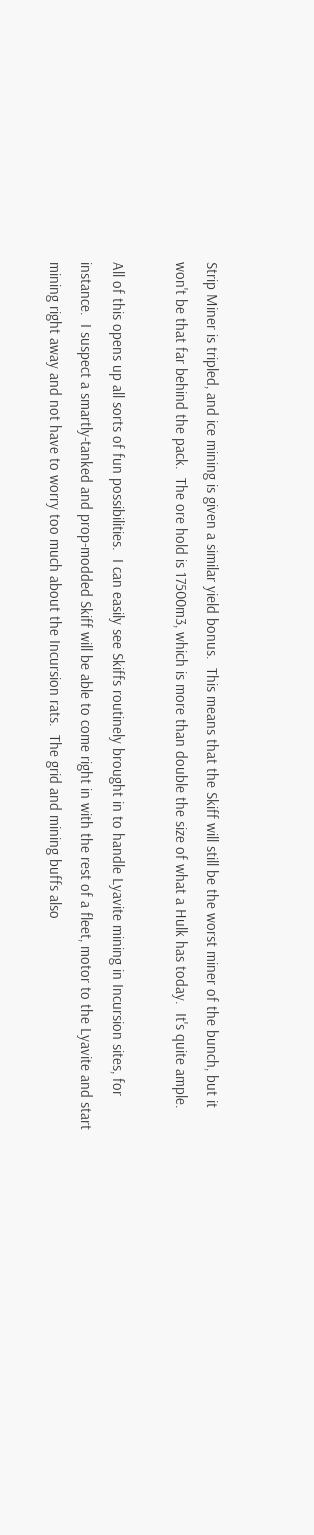Strip Miner is tripled, and ice mining is given a similar yield bonus.  This means that the Skiff will still be the worst miner of the bunch, but it won't be that far behind the pack.  The ore hold is 17500m3, which is more than double the size of what a Hulk has today.  It's quite ample.

All of this opens up all sorts of fun possibilities.  I can easily see Skiffs routinely brought in to handle Lyavite mining in Incursion sites, for instance.  I suspect a smartly-tanked and prop-modded Skiff will be able to come right in with the rest of a fleet, motor to the Lyavite and start mining right away and not have to worry too much about the Incursion rats.  The grid and mining buffs also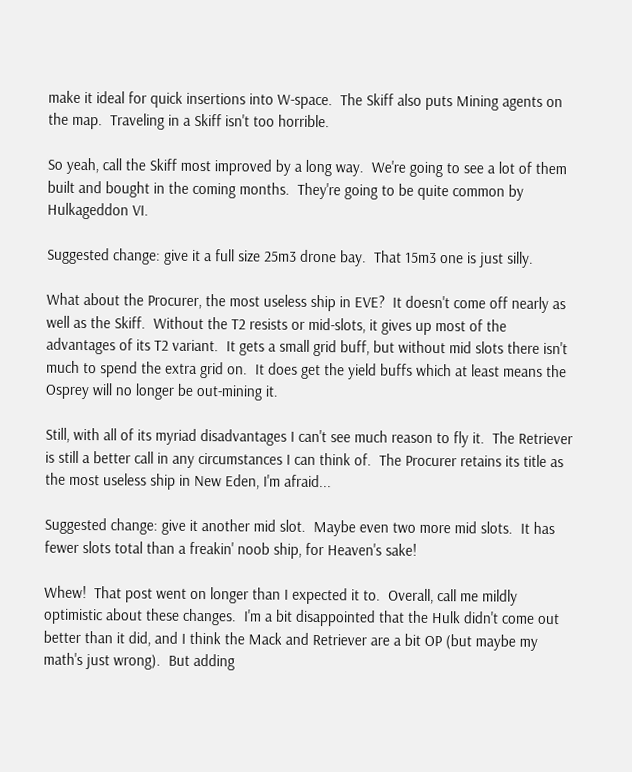make it ideal for quick insertions into W-space.  The Skiff also puts Mining agents on the map.  Traveling in a Skiff isn't too horrible.

So yeah, call the Skiff most improved by a long way.  We're going to see a lot of them built and bought in the coming months.  They're going to be quite common by Hulkageddon VI.

Suggested change: give it a full size 25m3 drone bay.  That 15m3 one is just silly.

What about the Procurer, the most useless ship in EVE?  It doesn't come off nearly as well as the Skiff.  Without the T2 resists or mid-slots, it gives up most of the advantages of its T2 variant.  It gets a small grid buff, but without mid slots there isn't much to spend the extra grid on.  It does get the yield buffs which at least means the Osprey will no longer be out-mining it.

Still, with all of its myriad disadvantages I can't see much reason to fly it.  The Retriever is still a better call in any circumstances I can think of.  The Procurer retains its title as the most useless ship in New Eden, I'm afraid...

Suggested change: give it another mid slot.  Maybe even two more mid slots.  It has fewer slots total than a freakin' noob ship, for Heaven's sake!

Whew!  That post went on longer than I expected it to.  Overall, call me mildly optimistic about these changes.  I'm a bit disappointed that the Hulk didn't come out better than it did, and I think the Mack and Retriever are a bit OP (but maybe my math's just wrong).  But adding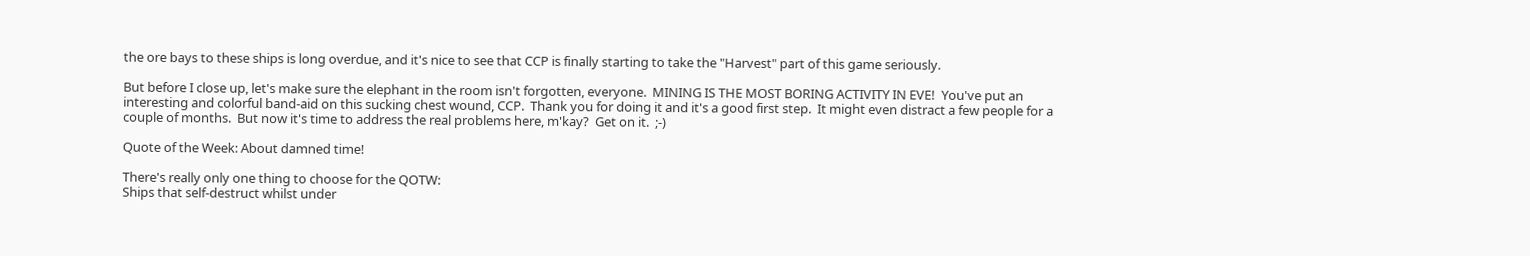the ore bays to these ships is long overdue, and it's nice to see that CCP is finally starting to take the "Harvest" part of this game seriously.

But before I close up, let's make sure the elephant in the room isn't forgotten, everyone.  MINING IS THE MOST BORING ACTIVITY IN EVE!  You've put an interesting and colorful band-aid on this sucking chest wound, CCP.  Thank you for doing it and it's a good first step.  It might even distract a few people for a couple of months.  But now it's time to address the real problems here, m'kay?  Get on it.  ;-)

Quote of the Week: About damned time!

There's really only one thing to choose for the QOTW:
Ships that self-destruct whilst under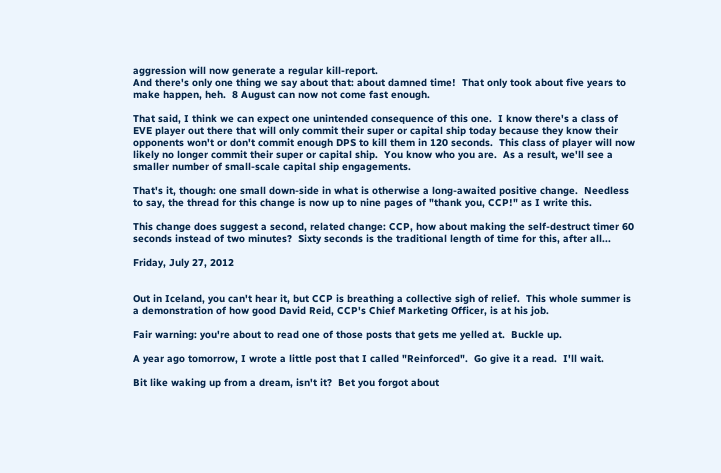aggression will now generate a regular kill-report.
And there's only one thing we say about that: about damned time!  That only took about five years to make happen, heh.  8 August can now not come fast enough.

That said, I think we can expect one unintended consequence of this one.  I know there's a class of EVE player out there that will only commit their super or capital ship today because they know their opponents won't or don't commit enough DPS to kill them in 120 seconds.  This class of player will now likely no longer commit their super or capital ship.  You know who you are.  As a result, we'll see a smaller number of small-scale capital ship engagements.

That's it, though: one small down-side in what is otherwise a long-awaited positive change.  Needless to say, the thread for this change is now up to nine pages of "thank you, CCP!" as I write this.

This change does suggest a second, related change: CCP, how about making the self-destruct timer 60 seconds instead of two minutes?  Sixty seconds is the traditional length of time for this, after all...

Friday, July 27, 2012


Out in Iceland, you can't hear it, but CCP is breathing a collective sigh of relief.  This whole summer is a demonstration of how good David Reid, CCP's Chief Marketing Officer, is at his job.

Fair warning: you're about to read one of those posts that gets me yelled at.  Buckle up.

A year ago tomorrow, I wrote a little post that I called "Reinforced".  Go give it a read.  I'll wait.

Bit like waking up from a dream, isn't it?  Bet you forgot about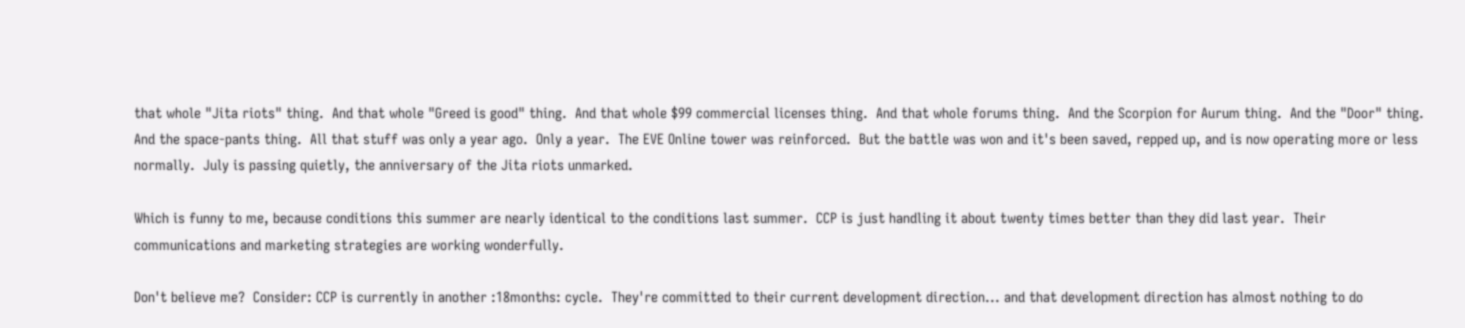that whole "Jita riots" thing.  And that whole "Greed is good" thing.  And that whole $99 commercial licenses thing.  And that whole forums thing.  And the Scorpion for Aurum thing.  And the "Door" thing.  And the space-pants thing.  All that stuff was only a year ago.  Only a year.  The EVE Online tower was reinforced.  But the battle was won and it's been saved, repped up, and is now operating more or less normally.  July is passing quietly, the anniversary of the Jita riots unmarked.

Which is funny to me, because conditions this summer are nearly identical to the conditions last summer.  CCP is just handling it about twenty times better than they did last year.  Their communications and marketing strategies are working wonderfully.

Don't believe me?  Consider: CCP is currently in another :18months: cycle.  They're committed to their current development direction... and that development direction has almost nothing to do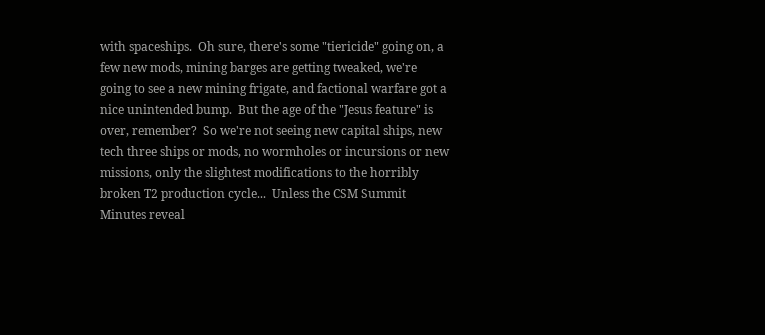with spaceships.  Oh sure, there's some "tiericide" going on, a few new mods, mining barges are getting tweaked, we're going to see a new mining frigate, and factional warfare got a nice unintended bump.  But the age of the "Jesus feature" is over, remember?  So we're not seeing new capital ships, new tech three ships or mods, no wormholes or incursions or new missions, only the slightest modifications to the horribly broken T2 production cycle...  Unless the CSM Summit Minutes reveal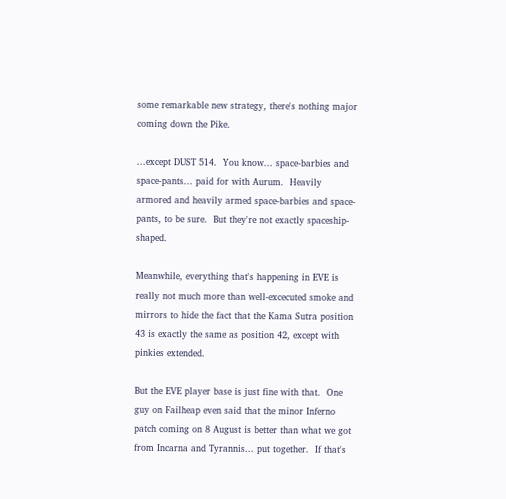some remarkable new strategy, there's nothing major coming down the Pike.

...except DUST 514.  You know... space-barbies and space-pants... paid for with Aurum.  Heavily armored and heavily armed space-barbies and space-pants, to be sure.  But they're not exactly spaceship-shaped.

Meanwhile, everything that's happening in EVE is really not much more than well-excecuted smoke and mirrors to hide the fact that the Kama Sutra position 43 is exactly the same as position 42, except with pinkies extended.

But the EVE player base is just fine with that.  One guy on Failheap even said that the minor Inferno patch coming on 8 August is better than what we got from Incarna and Tyrannis... put together.  If that's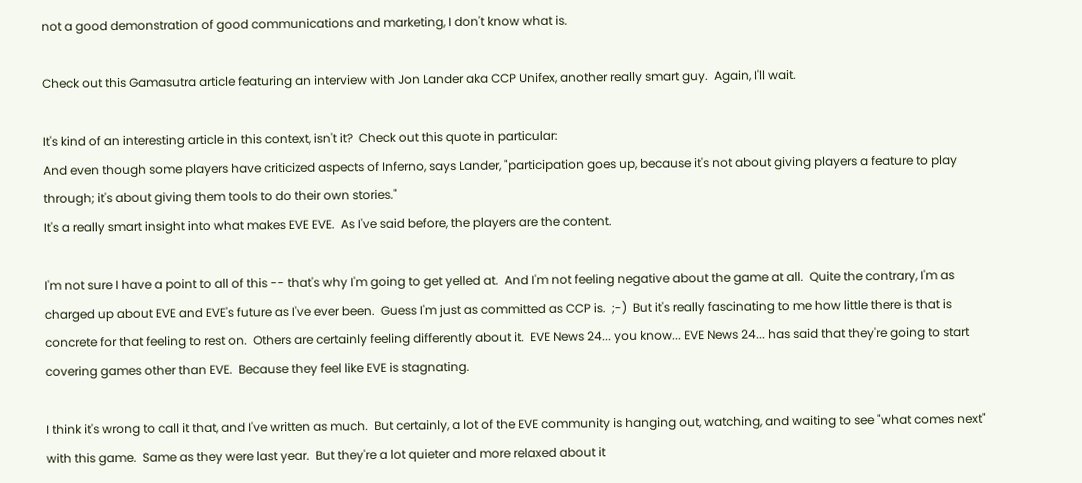not a good demonstration of good communications and marketing, I don't know what is.

Check out this Gamasutra article featuring an interview with Jon Lander aka CCP Unifex, another really smart guy.  Again, I'll wait.

It's kind of an interesting article in this context, isn't it?  Check out this quote in particular:
And even though some players have criticized aspects of Inferno, says Lander, "participation goes up, because it's not about giving players a feature to play through; it's about giving them tools to do their own stories."
It's a really smart insight into what makes EVE EVE.  As I've said before, the players are the content.

I'm not sure I have a point to all of this -- that's why I'm going to get yelled at.  And I'm not feeling negative about the game at all.  Quite the contrary, I'm as charged up about EVE and EVE's future as I've ever been.  Guess I'm just as committed as CCP is.  ;-)  But it's really fascinating to me how little there is that is concrete for that feeling to rest on.  Others are certainly feeling differently about it.  EVE News 24... you know... EVE News 24... has said that they're going to start covering games other than EVE.  Because they feel like EVE is stagnating.

I think it's wrong to call it that, and I've written as much.  But certainly, a lot of the EVE community is hanging out, watching, and waiting to see "what comes next" with this game.  Same as they were last year.  But they're a lot quieter and more relaxed about it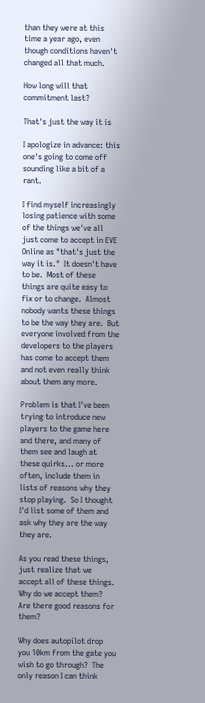than they were at this time a year ago, even though conditions haven't changed all that much.

How long will that commitment last?

That's just the way it is

I apologize in advance: this one's going to come off sounding like a bit of a rant.

I find myself increasingly losing patience with some of the things we've all just come to accept in EVE Online as "that's just the way it is."  It doesn't have to be.  Most of these things are quite easy to fix or to change.  Almost nobody wants these things to be the way they are.  But everyone involved from the developers to the players has come to accept them and not even really think about them any more.

Problem is that I've been trying to introduce new players to the game here and there, and many of them see and laugh at these quirks... or more often, include them in lists of reasons why they stop playing.  So I thought I'd list some of them and ask why they are the way they are.

As you read these things, just realize that we accept all of these things.  Why do we accept them?  Are there good reasons for them?

Why does autopilot drop you 10km from the gate you wish to go through?  The only reason I can think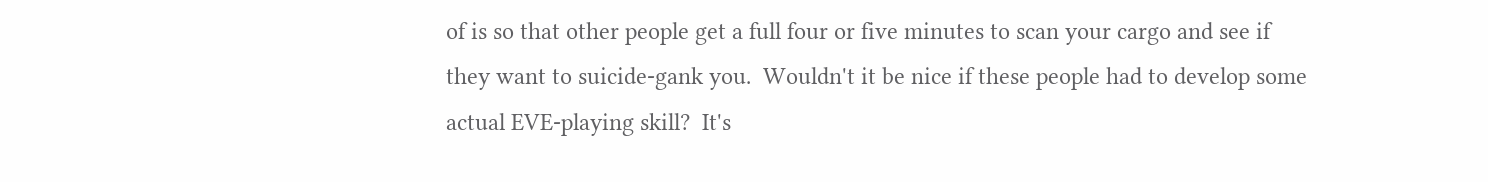of is so that other people get a full four or five minutes to scan your cargo and see if they want to suicide-gank you.  Wouldn't it be nice if these people had to develop some actual EVE-playing skill?  It's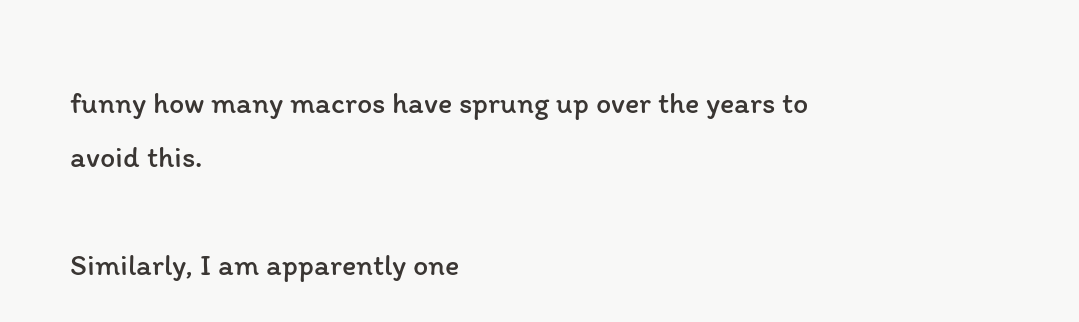funny how many macros have sprung up over the years to avoid this.

Similarly, I am apparently one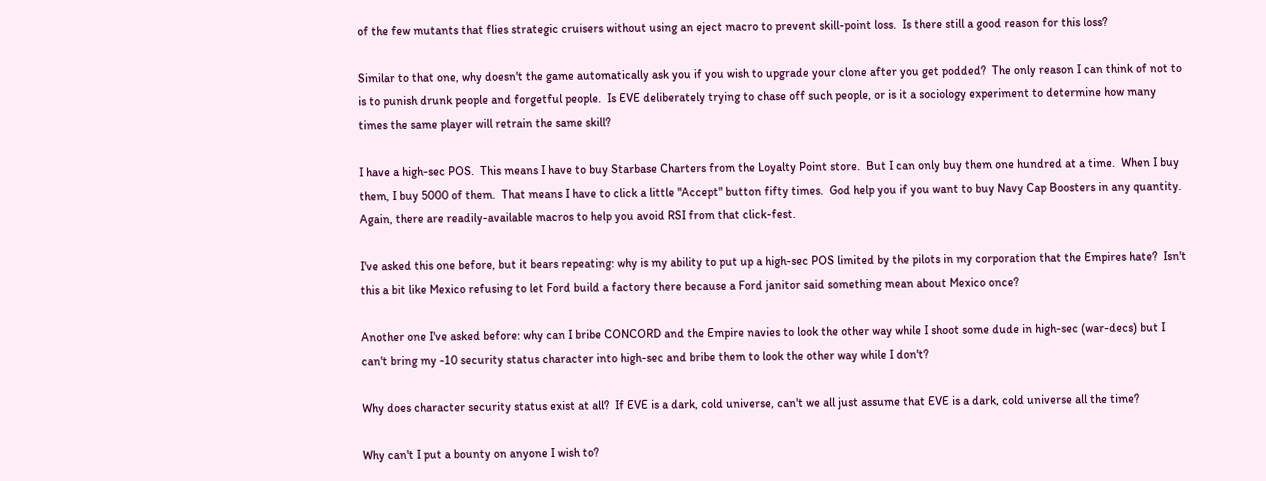of the few mutants that flies strategic cruisers without using an eject macro to prevent skill-point loss.  Is there still a good reason for this loss?

Similar to that one, why doesn't the game automatically ask you if you wish to upgrade your clone after you get podded?  The only reason I can think of not to is to punish drunk people and forgetful people.  Is EVE deliberately trying to chase off such people, or is it a sociology experiment to determine how many times the same player will retrain the same skill?

I have a high-sec POS.  This means I have to buy Starbase Charters from the Loyalty Point store.  But I can only buy them one hundred at a time.  When I buy them, I buy 5000 of them.  That means I have to click a little "Accept" button fifty times.  God help you if you want to buy Navy Cap Boosters in any quantity.  Again, there are readily-available macros to help you avoid RSI from that click-fest.

I've asked this one before, but it bears repeating: why is my ability to put up a high-sec POS limited by the pilots in my corporation that the Empires hate?  Isn't this a bit like Mexico refusing to let Ford build a factory there because a Ford janitor said something mean about Mexico once?

Another one I've asked before: why can I bribe CONCORD and the Empire navies to look the other way while I shoot some dude in high-sec (war-decs) but I can't bring my -10 security status character into high-sec and bribe them to look the other way while I don't?

Why does character security status exist at all?  If EVE is a dark, cold universe, can't we all just assume that EVE is a dark, cold universe all the time?

Why can't I put a bounty on anyone I wish to?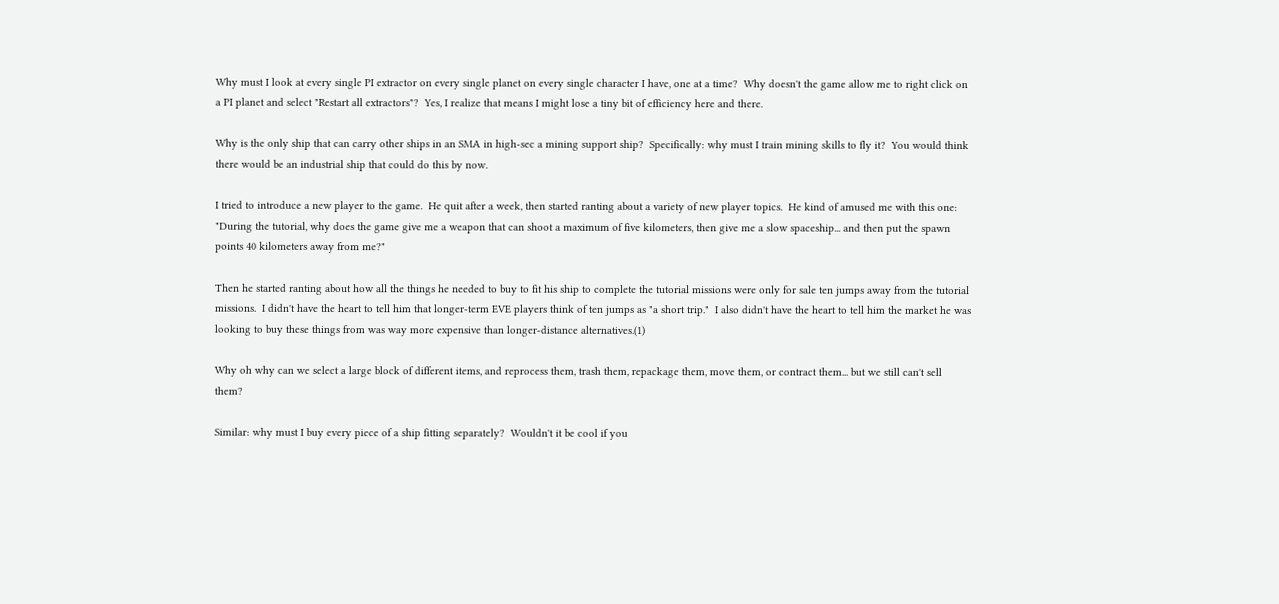Why must I look at every single PI extractor on every single planet on every single character I have, one at a time?  Why doesn't the game allow me to right click on a PI planet and select "Restart all extractors"?  Yes, I realize that means I might lose a tiny bit of efficiency here and there.

Why is the only ship that can carry other ships in an SMA in high-sec a mining support ship?  Specifically: why must I train mining skills to fly it?  You would think there would be an industrial ship that could do this by now.

I tried to introduce a new player to the game.  He quit after a week, then started ranting about a variety of new player topics.  He kind of amused me with this one: "During the tutorial, why does the game give me a weapon that can shoot a maximum of five kilometers, then give me a slow spaceship... and then put the spawn points 40 kilometers away from me?"

Then he started ranting about how all the things he needed to buy to fit his ship to complete the tutorial missions were only for sale ten jumps away from the tutorial missions.  I didn't have the heart to tell him that longer-term EVE players think of ten jumps as "a short trip."  I also didn't have the heart to tell him the market he was looking to buy these things from was way more expensive than longer-distance alternatives.(1)

Why oh why can we select a large block of different items, and reprocess them, trash them, repackage them, move them, or contract them... but we still can't sell them?

Similar: why must I buy every piece of a ship fitting separately?  Wouldn't it be cool if you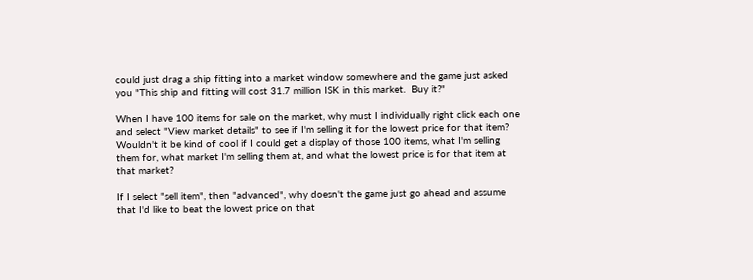could just drag a ship fitting into a market window somewhere and the game just asked you "This ship and fitting will cost 31.7 million ISK in this market.  Buy it?"

When I have 100 items for sale on the market, why must I individually right click each one and select "View market details" to see if I'm selling it for the lowest price for that item?  Wouldn't it be kind of cool if I could get a display of those 100 items, what I'm selling them for, what market I'm selling them at, and what the lowest price is for that item at that market?

If I select "sell item", then "advanced", why doesn't the game just go ahead and assume that I'd like to beat the lowest price on that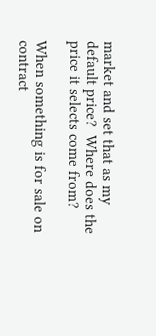market and set that as my default price?  Where does the price it selects come from?

When something is for sale on contract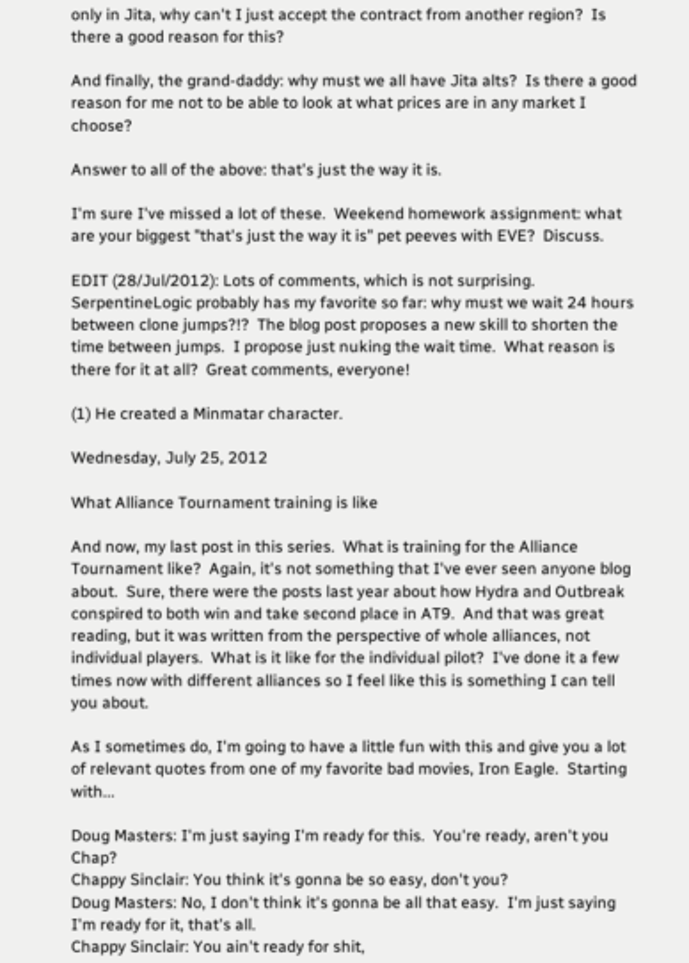only in Jita, why can't I just accept the contract from another region?  Is there a good reason for this?

And finally, the grand-daddy: why must we all have Jita alts?  Is there a good reason for me not to be able to look at what prices are in any market I choose?

Answer to all of the above: that's just the way it is.

I'm sure I've missed a lot of these.  Weekend homework assignment: what are your biggest "that's just the way it is" pet peeves with EVE?  Discuss.

EDIT (28/Jul/2012): Lots of comments, which is not surprising.  SerpentineLogic probably has my favorite so far: why must we wait 24 hours between clone jumps?!?  The blog post proposes a new skill to shorten the time between jumps.  I propose just nuking the wait time.  What reason is there for it at all?  Great comments, everyone!

(1) He created a Minmatar character.

Wednesday, July 25, 2012

What Alliance Tournament training is like

And now, my last post in this series.  What is training for the Alliance Tournament like?  Again, it's not something that I've ever seen anyone blog about.  Sure, there were the posts last year about how Hydra and Outbreak conspired to both win and take second place in AT9.  And that was great reading, but it was written from the perspective of whole alliances, not individual players.  What is it like for the individual pilot?  I've done it a few times now with different alliances so I feel like this is something I can tell you about.

As I sometimes do, I'm going to have a little fun with this and give you a lot of relevant quotes from one of my favorite bad movies, Iron Eagle.  Starting with...

Doug Masters: I'm just saying I'm ready for this.  You're ready, aren't you Chap?
Chappy Sinclair: You think it's gonna be so easy, don't you?
Doug Masters: No, I don't think it's gonna be all that easy.  I'm just saying I'm ready for it, that's all.
Chappy Sinclair: You ain't ready for shit,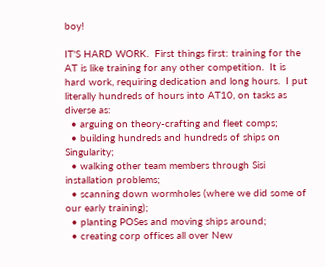boy!

IT'S HARD WORK.  First things first: training for the AT is like training for any other competition.  It is hard work, requiring dedication and long hours.  I put literally hundreds of hours into AT10, on tasks as diverse as:
  • arguing on theory-crafting and fleet comps;
  • building hundreds and hundreds of ships on Singularity;
  • walking other team members through Sisi installation problems;
  • scanning down wormholes (where we did some of our early training);
  • planting POSes and moving ships around;
  • creating corp offices all over New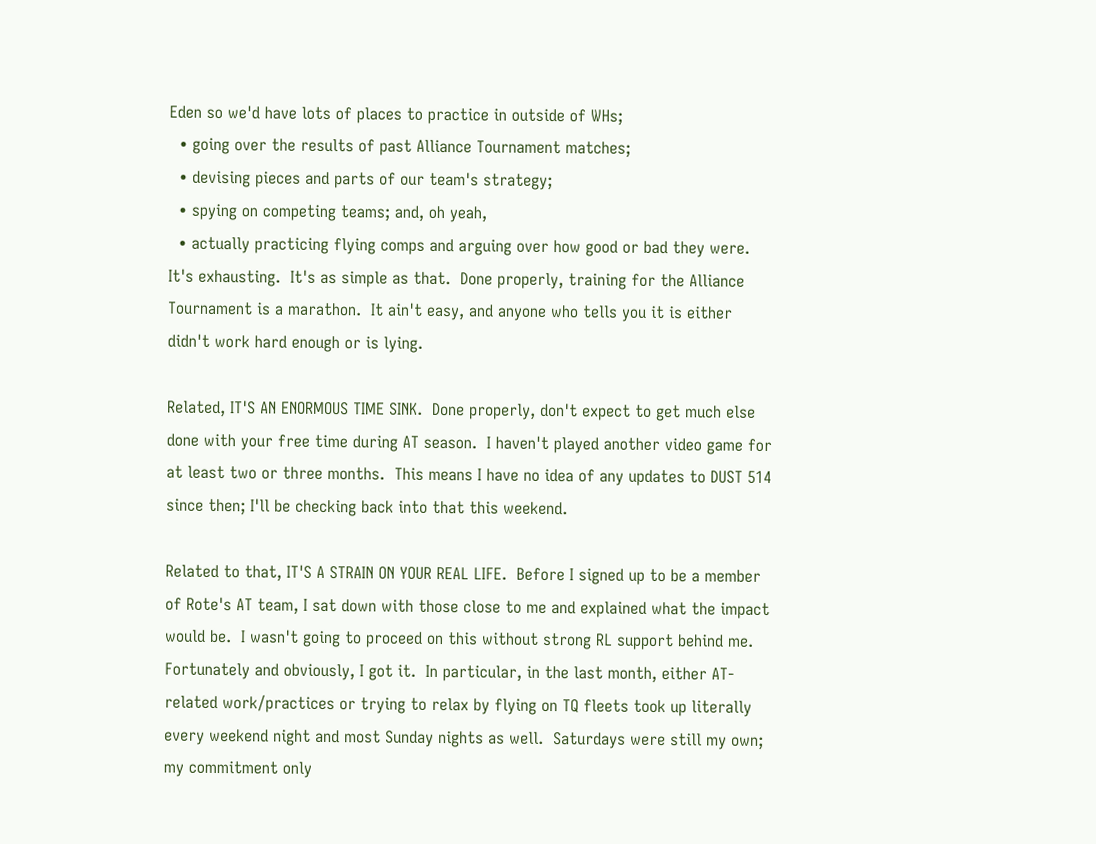Eden so we'd have lots of places to practice in outside of WHs;
  • going over the results of past Alliance Tournament matches;
  • devising pieces and parts of our team's strategy;
  • spying on competing teams; and, oh yeah,
  • actually practicing flying comps and arguing over how good or bad they were.
It's exhausting.  It's as simple as that.  Done properly, training for the Alliance Tournament is a marathon.  It ain't easy, and anyone who tells you it is either didn't work hard enough or is lying.

Related, IT'S AN ENORMOUS TIME SINK.  Done properly, don't expect to get much else done with your free time during AT season.  I haven't played another video game for at least two or three months.  This means I have no idea of any updates to DUST 514 since then; I'll be checking back into that this weekend.

Related to that, IT'S A STRAIN ON YOUR REAL LIFE.  Before I signed up to be a member of Rote's AT team, I sat down with those close to me and explained what the impact would be.  I wasn't going to proceed on this without strong RL support behind me.  Fortunately and obviously, I got it.  In particular, in the last month, either AT-related work/practices or trying to relax by flying on TQ fleets took up literally every weekend night and most Sunday nights as well.  Saturdays were still my own; my commitment only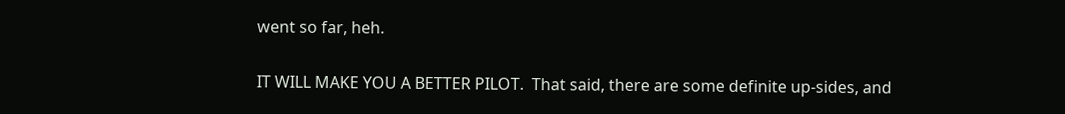went so far, heh.

IT WILL MAKE YOU A BETTER PILOT.  That said, there are some definite up-sides, and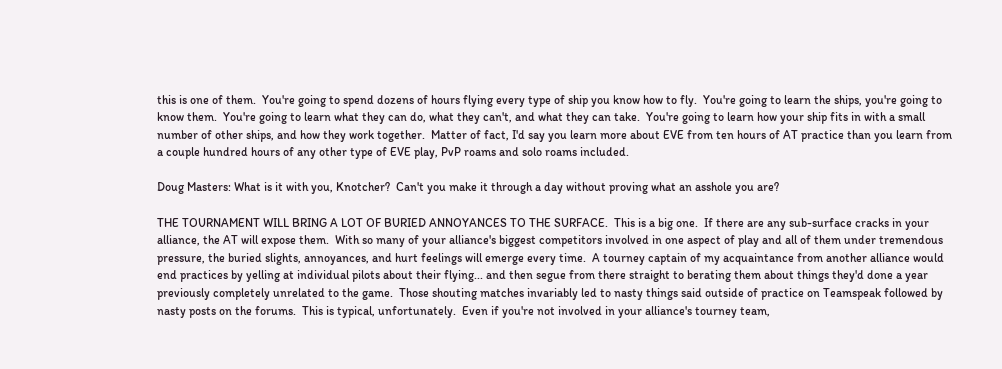this is one of them.  You're going to spend dozens of hours flying every type of ship you know how to fly.  You're going to learn the ships, you're going to know them.  You're going to learn what they can do, what they can't, and what they can take.  You're going to learn how your ship fits in with a small number of other ships, and how they work together.  Matter of fact, I'd say you learn more about EVE from ten hours of AT practice than you learn from a couple hundred hours of any other type of EVE play, PvP roams and solo roams included.

Doug Masters: What is it with you, Knotcher?  Can't you make it through a day without proving what an asshole you are?

THE TOURNAMENT WILL BRING A LOT OF BURIED ANNOYANCES TO THE SURFACE.  This is a big one.  If there are any sub-surface cracks in your alliance, the AT will expose them.  With so many of your alliance's biggest competitors involved in one aspect of play and all of them under tremendous pressure, the buried slights, annoyances, and hurt feelings will emerge every time.  A tourney captain of my acquaintance from another alliance would end practices by yelling at individual pilots about their flying... and then segue from there straight to berating them about things they'd done a year previously completely unrelated to the game.  Those shouting matches invariably led to nasty things said outside of practice on Teamspeak followed by nasty posts on the forums.  This is typical, unfortunately.  Even if you're not involved in your alliance's tourney team,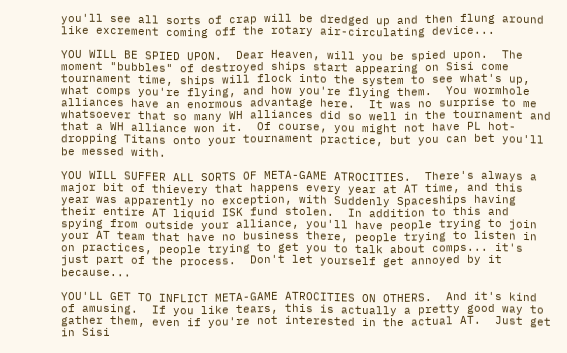you'll see all sorts of crap will be dredged up and then flung around like excrement coming off the rotary air-circulating device...

YOU WILL BE SPIED UPON.  Dear Heaven, will you be spied upon.  The moment "bubbles" of destroyed ships start appearing on Sisi come tournament time, ships will flock into the system to see what's up, what comps you're flying, and how you're flying them.  You wormhole alliances have an enormous advantage here.  It was no surprise to me whatsoever that so many WH alliances did so well in the tournament and that a WH alliance won it.  Of course, you might not have PL hot-dropping Titans onto your tournament practice, but you can bet you'll be messed with.

YOU WILL SUFFER ALL SORTS OF META-GAME ATROCITIES.  There's always a major bit of thievery that happens every year at AT time, and this year was apparently no exception, with Suddenly Spaceships having their entire AT liquid ISK fund stolen.  In addition to this and spying from outside your alliance, you'll have people trying to join your AT team that have no business there, people trying to listen in on practices, people trying to get you to talk about comps... it's just part of the process.  Don't let yourself get annoyed by it because...

YOU'LL GET TO INFLICT META-GAME ATROCITIES ON OTHERS.  And it's kind of amusing.  If you like tears, this is actually a pretty good way to gather them, even if you're not interested in the actual AT.  Just get in Sisi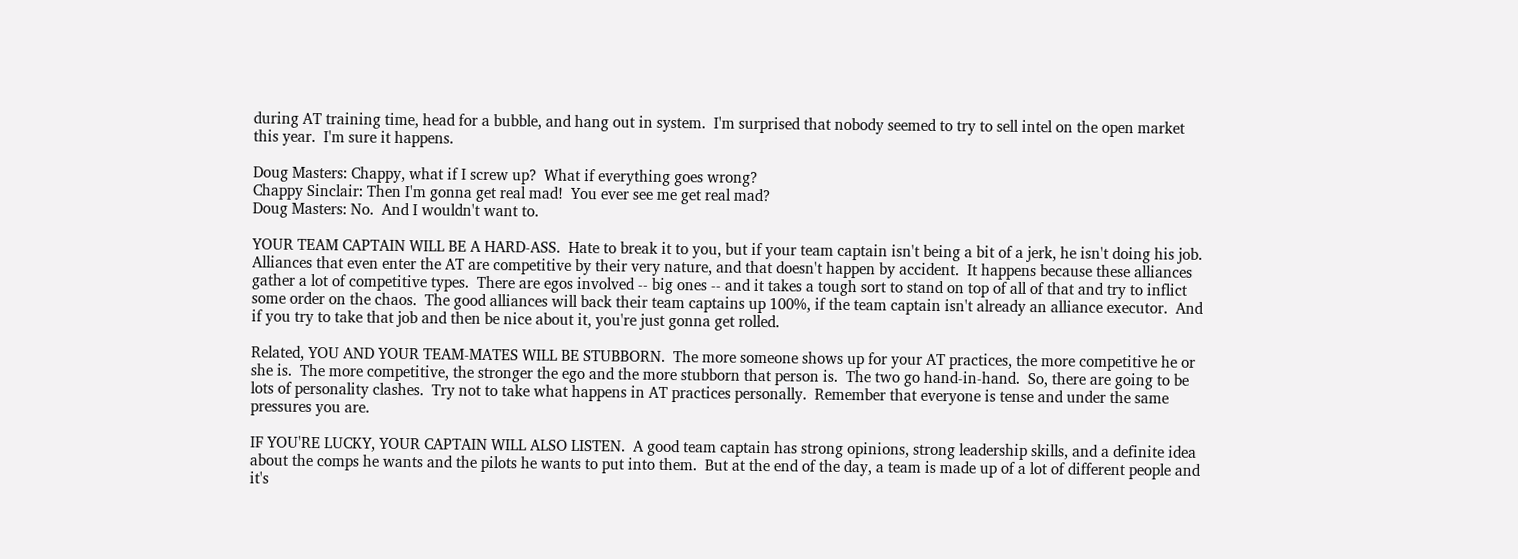during AT training time, head for a bubble, and hang out in system.  I'm surprised that nobody seemed to try to sell intel on the open market this year.  I'm sure it happens.

Doug Masters: Chappy, what if I screw up?  What if everything goes wrong?
Chappy Sinclair: Then I'm gonna get real mad!  You ever see me get real mad?
Doug Masters: No.  And I wouldn't want to.

YOUR TEAM CAPTAIN WILL BE A HARD-ASS.  Hate to break it to you, but if your team captain isn't being a bit of a jerk, he isn't doing his job.  Alliances that even enter the AT are competitive by their very nature, and that doesn't happen by accident.  It happens because these alliances gather a lot of competitive types.  There are egos involved -- big ones -- and it takes a tough sort to stand on top of all of that and try to inflict some order on the chaos.  The good alliances will back their team captains up 100%, if the team captain isn't already an alliance executor.  And if you try to take that job and then be nice about it, you're just gonna get rolled.

Related, YOU AND YOUR TEAM-MATES WILL BE STUBBORN.  The more someone shows up for your AT practices, the more competitive he or she is.  The more competitive, the stronger the ego and the more stubborn that person is.  The two go hand-in-hand.  So, there are going to be lots of personality clashes.  Try not to take what happens in AT practices personally.  Remember that everyone is tense and under the same pressures you are.

IF YOU'RE LUCKY, YOUR CAPTAIN WILL ALSO LISTEN.  A good team captain has strong opinions, strong leadership skills, and a definite idea about the comps he wants and the pilots he wants to put into them.  But at the end of the day, a team is made up of a lot of different people and it's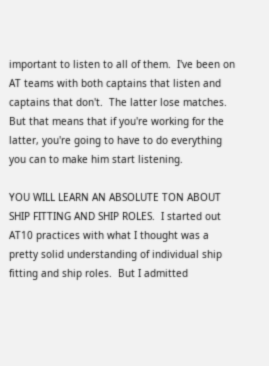important to listen to all of them.  I've been on AT teams with both captains that listen and captains that don't.  The latter lose matches.  But that means that if you're working for the latter, you're going to have to do everything you can to make him start listening.

YOU WILL LEARN AN ABSOLUTE TON ABOUT SHIP FITTING AND SHIP ROLES.  I started out AT10 practices with what I thought was a pretty solid understanding of individual ship fitting and ship roles.  But I admitted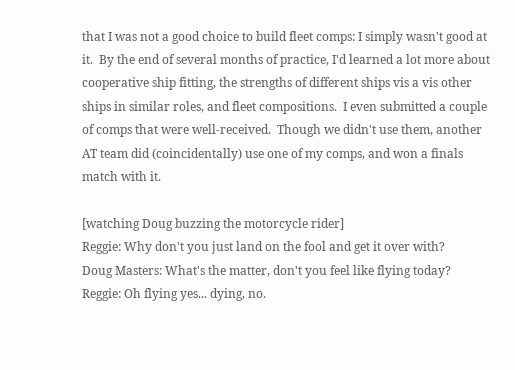that I was not a good choice to build fleet comps: I simply wasn't good at it.  By the end of several months of practice, I'd learned a lot more about cooperative ship fitting, the strengths of different ships vis a vis other ships in similar roles, and fleet compositions.  I even submitted a couple of comps that were well-received.  Though we didn't use them, another AT team did (coincidentally) use one of my comps, and won a finals match with it.

[watching Doug buzzing the motorcycle rider]
Reggie: Why don't you just land on the fool and get it over with?
Doug Masters: What's the matter, don't you feel like flying today?
Reggie: Oh flying yes... dying, no.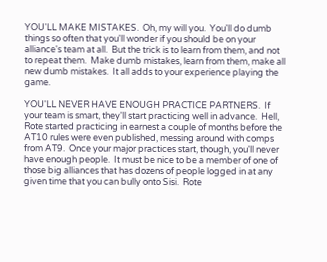YOU'LL MAKE MISTAKES.  Oh, my will you.  You'll do dumb things so often that you'll wonder if you should be on your alliance's team at all.  But the trick is to learn from them, and not to repeat them.  Make dumb mistakes, learn from them, make all new dumb mistakes.  It all adds to your experience playing the game.

YOU'LL NEVER HAVE ENOUGH PRACTICE PARTNERS.  If your team is smart, they'll start practicing well in advance.  Hell, Rote started practicing in earnest a couple of months before the AT10 rules were even published, messing around with comps from AT9.  Once your major practices start, though, you'll never have enough people.  It must be nice to be a member of one of those big alliances that has dozens of people logged in at any given time that you can bully onto Sisi.  Rote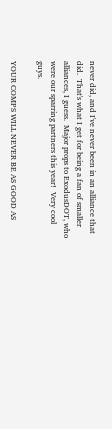never did, and I've never been in an alliance that did.  That's what I get for being a fan of smaller alliances, I guess.  Major props to ExodusDOT, who were our sparring partners this year!  Very cool guys.

YOUR COMPS WILL NEVER BE AS GOOD AS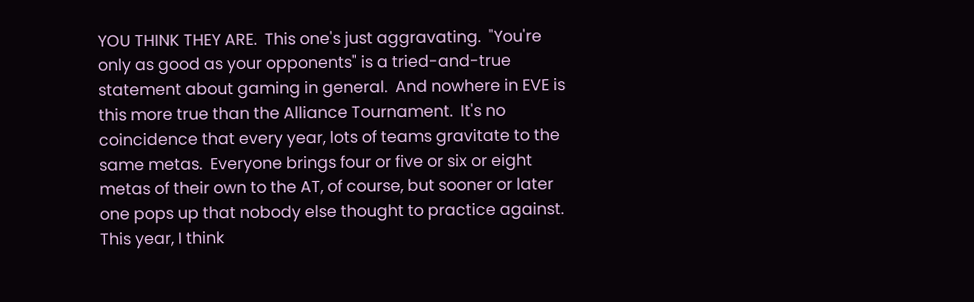YOU THINK THEY ARE.  This one's just aggravating.  "You're only as good as your opponents" is a tried-and-true statement about gaming in general.  And nowhere in EVE is this more true than the Alliance Tournament.  It's no coincidence that every year, lots of teams gravitate to the same metas.  Everyone brings four or five or six or eight metas of their own to the AT, of course, but sooner or later one pops up that nobody else thought to practice against.  This year, I think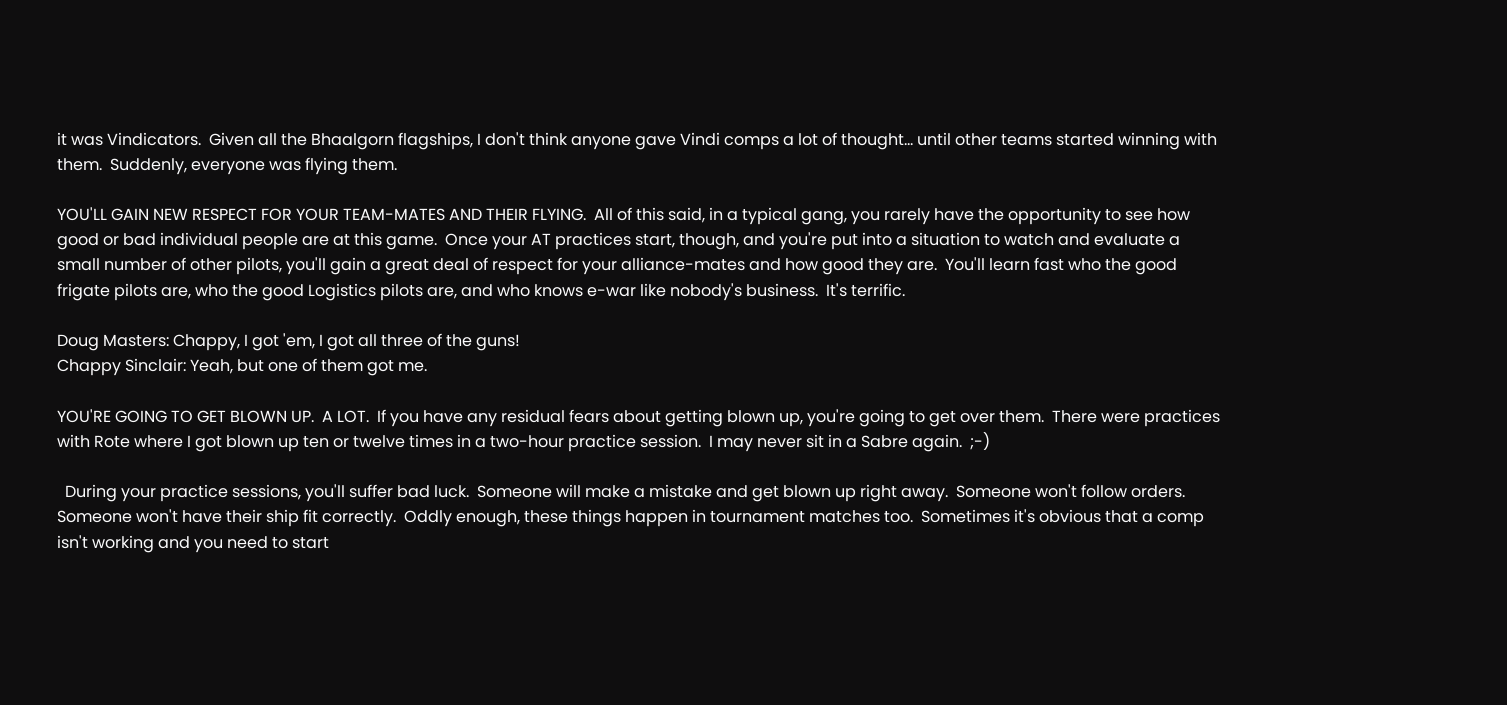it was Vindicators.  Given all the Bhaalgorn flagships, I don't think anyone gave Vindi comps a lot of thought... until other teams started winning with them.  Suddenly, everyone was flying them.

YOU'LL GAIN NEW RESPECT FOR YOUR TEAM-MATES AND THEIR FLYING.  All of this said, in a typical gang, you rarely have the opportunity to see how good or bad individual people are at this game.  Once your AT practices start, though, and you're put into a situation to watch and evaluate a small number of other pilots, you'll gain a great deal of respect for your alliance-mates and how good they are.  You'll learn fast who the good frigate pilots are, who the good Logistics pilots are, and who knows e-war like nobody's business.  It's terrific.

Doug Masters: Chappy, I got 'em, I got all three of the guns!
Chappy Sinclair: Yeah, but one of them got me.

YOU'RE GOING TO GET BLOWN UP.  A LOT.  If you have any residual fears about getting blown up, you're going to get over them.  There were practices with Rote where I got blown up ten or twelve times in a two-hour practice session.  I may never sit in a Sabre again.  ;-)

  During your practice sessions, you'll suffer bad luck.  Someone will make a mistake and get blown up right away.  Someone won't follow orders.  Someone won't have their ship fit correctly.  Oddly enough, these things happen in tournament matches too.  Sometimes it's obvious that a comp isn't working and you need to start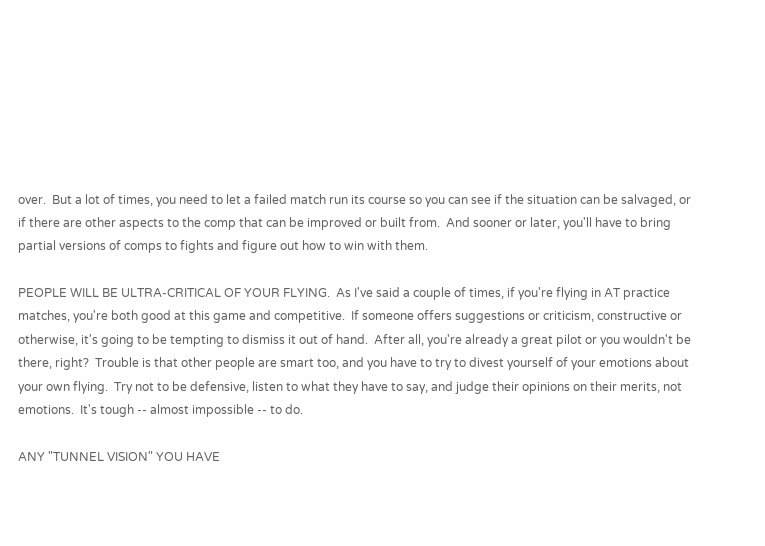over.  But a lot of times, you need to let a failed match run its course so you can see if the situation can be salvaged, or if there are other aspects to the comp that can be improved or built from.  And sooner or later, you'll have to bring partial versions of comps to fights and figure out how to win with them.

PEOPLE WILL BE ULTRA-CRITICAL OF YOUR FLYING.  As I've said a couple of times, if you're flying in AT practice matches, you're both good at this game and competitive.  If someone offers suggestions or criticism, constructive or otherwise, it's going to be tempting to dismiss it out of hand.  After all, you're already a great pilot or you wouldn't be there, right?  Trouble is that other people are smart too, and you have to try to divest yourself of your emotions about your own flying.  Try not to be defensive, listen to what they have to say, and judge their opinions on their merits, not emotions.  It's tough -- almost impossible -- to do.

ANY "TUNNEL VISION" YOU HAVE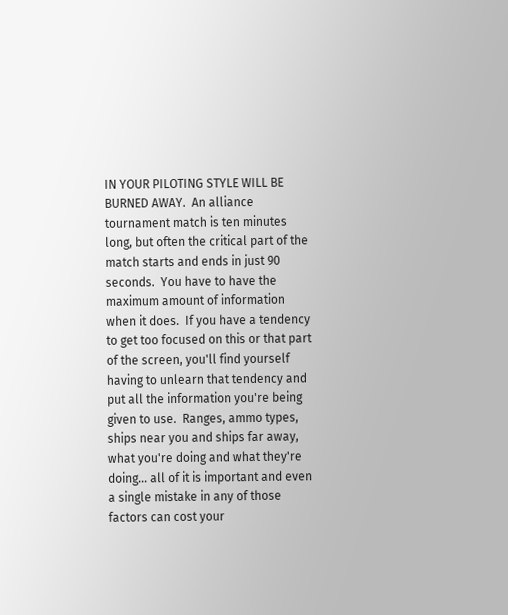IN YOUR PILOTING STYLE WILL BE BURNED AWAY.  An alliance tournament match is ten minutes long, but often the critical part of the match starts and ends in just 90 seconds.  You have to have the maximum amount of information when it does.  If you have a tendency to get too focused on this or that part of the screen, you'll find yourself having to unlearn that tendency and put all the information you're being given to use.  Ranges, ammo types, ships near you and ships far away, what you're doing and what they're doing... all of it is important and even a single mistake in any of those factors can cost your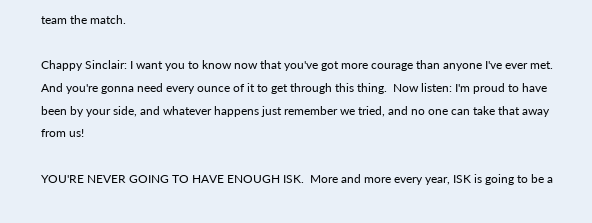team the match.

Chappy Sinclair: I want you to know now that you've got more courage than anyone I've ever met.  And you're gonna need every ounce of it to get through this thing.  Now listen: I'm proud to have been by your side, and whatever happens just remember we tried, and no one can take that away from us!

YOU'RE NEVER GOING TO HAVE ENOUGH ISK.  More and more every year, ISK is going to be a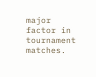major factor in tournament matches.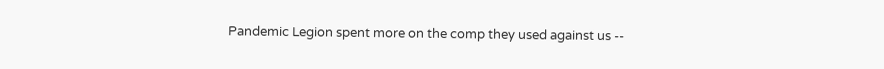Pandemic Legion spent more on the comp they used against us --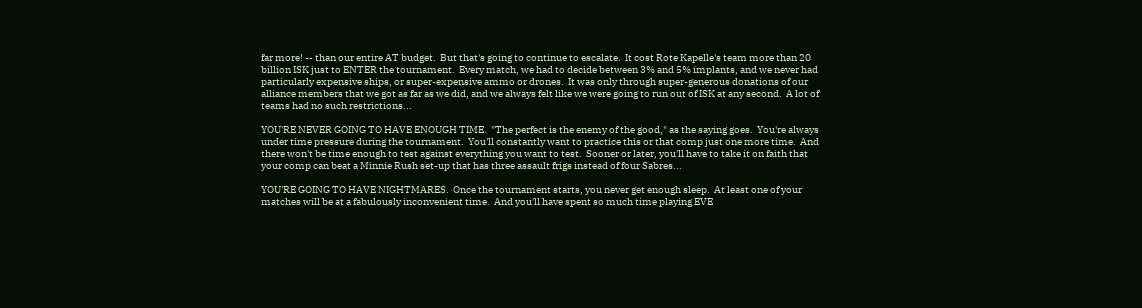far more! -- than our entire AT budget.  But that's going to continue to escalate.  It cost Rote Kapelle's team more than 20 billion ISK just to ENTER the tournament.  Every match, we had to decide between 3% and 5% implants, and we never had particularly expensive ships, or super-expensive ammo or drones.  It was only through super-generous donations of our alliance members that we got as far as we did, and we always felt like we were going to run out of ISK at any second.  A lot of teams had no such restrictions...

YOU'RE NEVER GOING TO HAVE ENOUGH TIME.  "The perfect is the enemy of the good," as the saying goes.  You're always under time pressure during the tournament.  You'll constantly want to practice this or that comp just one more time.  And there won't be time enough to test against everything you want to test.  Sooner or later, you'll have to take it on faith that your comp can beat a Minnie Rush set-up that has three assault frigs instead of four Sabres...

YOU'RE GOING TO HAVE NIGHTMARES.  Once the tournament starts, you never get enough sleep.  At least one of your matches will be at a fabulously inconvenient time.  And you'll have spent so much time playing EVE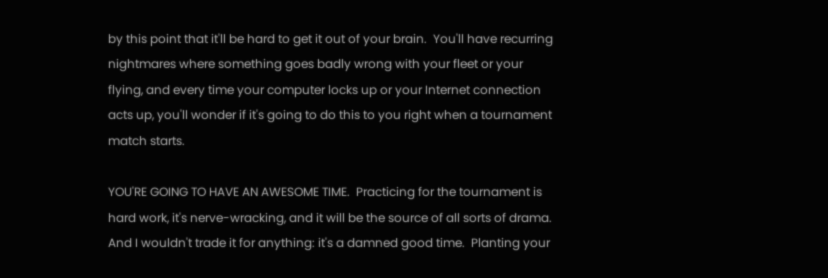by this point that it'll be hard to get it out of your brain.  You'll have recurring nightmares where something goes badly wrong with your fleet or your flying, and every time your computer locks up or your Internet connection acts up, you'll wonder if it's going to do this to you right when a tournament match starts.

YOU'RE GOING TO HAVE AN AWESOME TIME.  Practicing for the tournament is hard work, it's nerve-wracking, and it will be the source of all sorts of drama.  And I wouldn't trade it for anything: it's a damned good time.  Planting your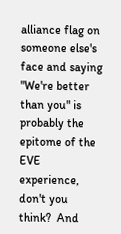alliance flag on someone else's face and saying "We're better than you" is probably the epitome of the EVE experience, don't you think?  And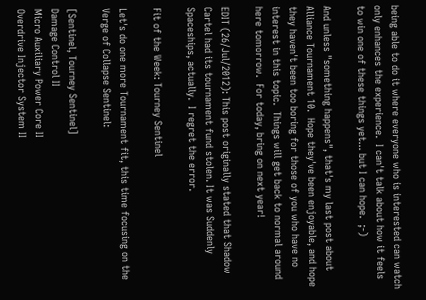being able to do it where everyone who is interested can watch only enhances the experience.  I can't talk about how it feels to win one of these things yet... but I can hope.  ;-)

And unless "something happens", that's my last post about Alliance Tournament 10.  Hope they've been enjoyable, and hope they haven't been too boring for those of you who have no interest in this topic.  Things will get back to normal around here tomorrow.  For today, bring on next year!

EDIT (26/Jul/2012): This post originally stated that Shadow Cartel had its tournament fund stolen. It was Suddenly Spaceships, actually.  I regret the error.

Fit of the Week: Tourney Sentinel

Let's do one more Tournament fit, this time focusing on the Verge of Collapse Sentinel:

[Sentinel, Tourney Sentinel]
Damage Control II
Micro Auxiliary Power Core II
Overdrive Injector System II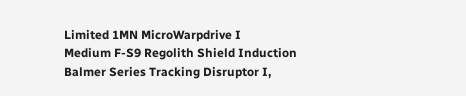Limited 1MN MicroWarpdrive I
Medium F-S9 Regolith Shield Induction
Balmer Series Tracking Disruptor I,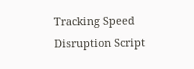Tracking Speed Disruption Script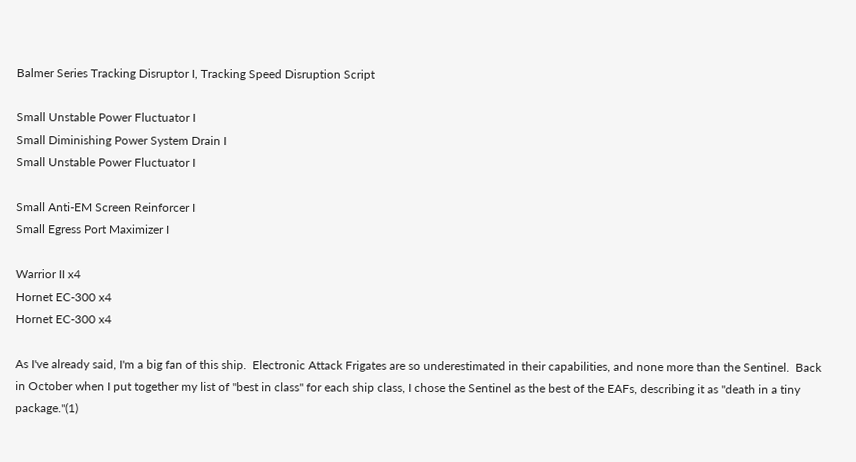Balmer Series Tracking Disruptor I, Tracking Speed Disruption Script

Small Unstable Power Fluctuator I
Small Diminishing Power System Drain I
Small Unstable Power Fluctuator I

Small Anti-EM Screen Reinforcer I
Small Egress Port Maximizer I

Warrior II x4
Hornet EC-300 x4
Hornet EC-300 x4

As I've already said, I'm a big fan of this ship.  Electronic Attack Frigates are so underestimated in their capabilities, and none more than the Sentinel.  Back in October when I put together my list of "best in class" for each ship class, I chose the Sentinel as the best of the EAFs, describing it as "death in a tiny package."(1)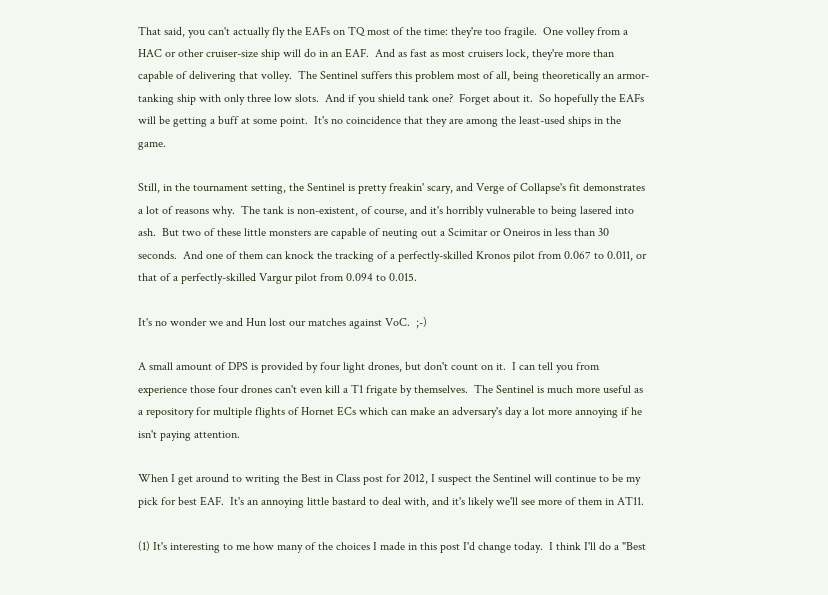That said, you can't actually fly the EAFs on TQ most of the time: they're too fragile.  One volley from a HAC or other cruiser-size ship will do in an EAF.  And as fast as most cruisers lock, they're more than capable of delivering that volley.  The Sentinel suffers this problem most of all, being theoretically an armor-tanking ship with only three low slots.  And if you shield tank one?  Forget about it.  So hopefully the EAFs will be getting a buff at some point.  It's no coincidence that they are among the least-used ships in the game.

Still, in the tournament setting, the Sentinel is pretty freakin' scary, and Verge of Collapse's fit demonstrates a lot of reasons why.  The tank is non-existent, of course, and it's horribly vulnerable to being lasered into ash.  But two of these little monsters are capable of neuting out a Scimitar or Oneiros in less than 30 seconds.  And one of them can knock the tracking of a perfectly-skilled Kronos pilot from 0.067 to 0.011, or that of a perfectly-skilled Vargur pilot from 0.094 to 0.015.

It's no wonder we and Hun lost our matches against VoC.  ;-)

A small amount of DPS is provided by four light drones, but don't count on it.  I can tell you from experience those four drones can't even kill a T1 frigate by themselves.  The Sentinel is much more useful as a repository for multiple flights of Hornet ECs which can make an adversary's day a lot more annoying if he isn't paying attention.

When I get around to writing the Best in Class post for 2012, I suspect the Sentinel will continue to be my pick for best EAF.  It's an annoying little bastard to deal with, and it's likely we'll see more of them in AT11.

(1) It's interesting to me how many of the choices I made in this post I'd change today.  I think I'll do a "Best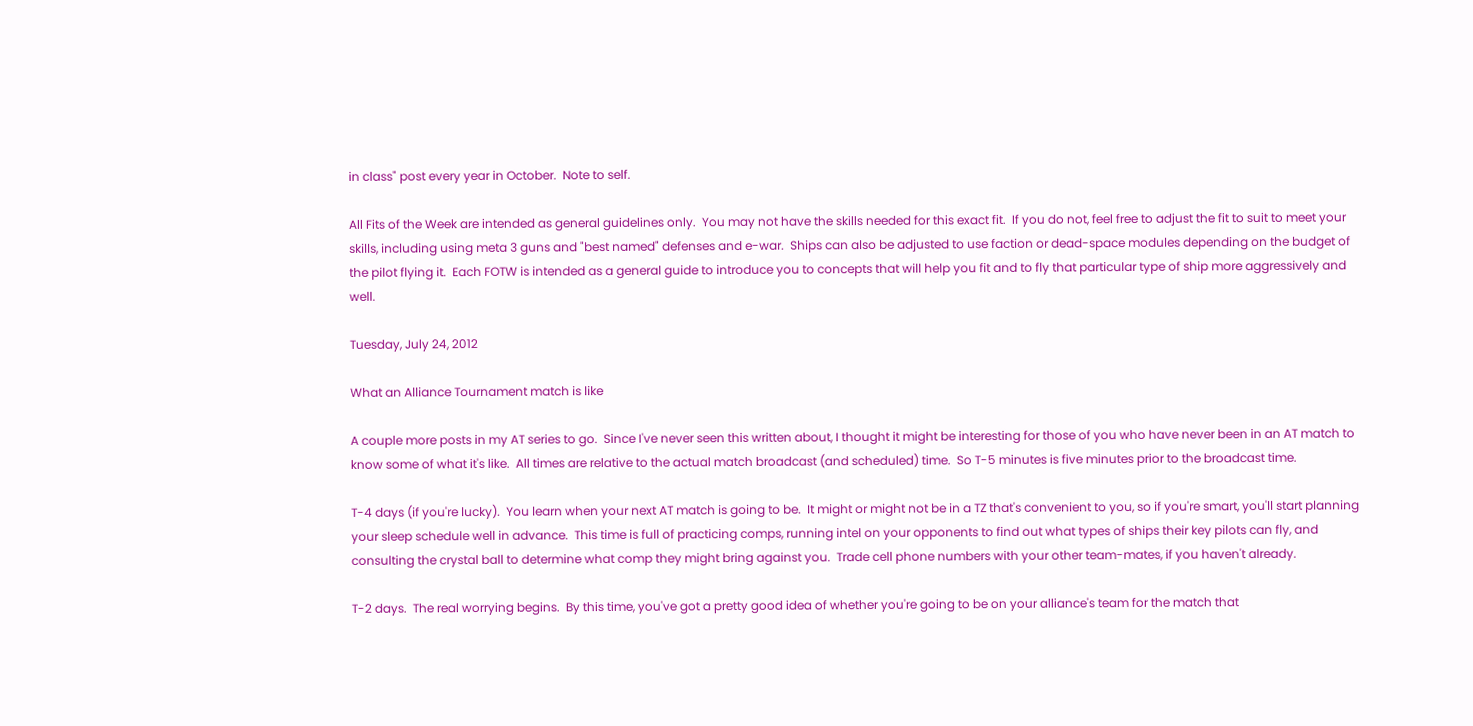in class" post every year in October.  Note to self.

All Fits of the Week are intended as general guidelines only.  You may not have the skills needed for this exact fit.  If you do not, feel free to adjust the fit to suit to meet your skills, including using meta 3 guns and "best named" defenses and e-war.  Ships can also be adjusted to use faction or dead-space modules depending on the budget of the pilot flying it.  Each FOTW is intended as a general guide to introduce you to concepts that will help you fit and to fly that particular type of ship more aggressively and well.

Tuesday, July 24, 2012

What an Alliance Tournament match is like

A couple more posts in my AT series to go.  Since I've never seen this written about, I thought it might be interesting for those of you who have never been in an AT match to know some of what it's like.  All times are relative to the actual match broadcast (and scheduled) time.  So T-5 minutes is five minutes prior to the broadcast time.

T-4 days (if you're lucky).  You learn when your next AT match is going to be.  It might or might not be in a TZ that's convenient to you, so if you're smart, you'll start planning your sleep schedule well in advance.  This time is full of practicing comps, running intel on your opponents to find out what types of ships their key pilots can fly, and consulting the crystal ball to determine what comp they might bring against you.  Trade cell phone numbers with your other team-mates, if you haven't already.

T-2 days.  The real worrying begins.  By this time, you've got a pretty good idea of whether you're going to be on your alliance's team for the match that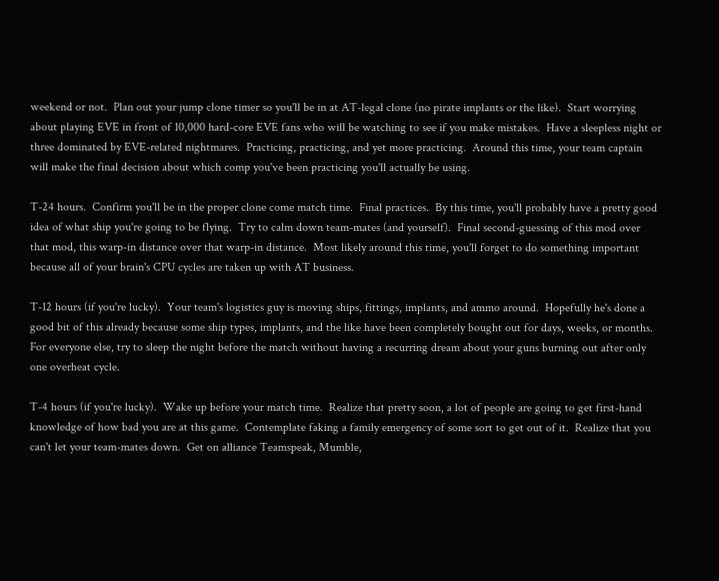weekend or not.  Plan out your jump clone timer so you'll be in at AT-legal clone (no pirate implants or the like).  Start worrying about playing EVE in front of 10,000 hard-core EVE fans who will be watching to see if you make mistakes.  Have a sleepless night or three dominated by EVE-related nightmares.  Practicing, practicing, and yet more practicing.  Around this time, your team captain will make the final decision about which comp you've been practicing you'll actually be using.

T-24 hours.  Confirm you'll be in the proper clone come match time.  Final practices.  By this time, you'll probably have a pretty good idea of what ship you're going to be flying.  Try to calm down team-mates (and yourself).  Final second-guessing of this mod over that mod, this warp-in distance over that warp-in distance.  Most likely around this time, you'll forget to do something important because all of your brain's CPU cycles are taken up with AT business.

T-12 hours (if you're lucky).  Your team's logistics guy is moving ships, fittings, implants, and ammo around.  Hopefully he's done a good bit of this already because some ship types, implants, and the like have been completely bought out for days, weeks, or months.  For everyone else, try to sleep the night before the match without having a recurring dream about your guns burning out after only one overheat cycle.

T-4 hours (if you're lucky).  Wake up before your match time.  Realize that pretty soon, a lot of people are going to get first-hand knowledge of how bad you are at this game.  Contemplate faking a family emergency of some sort to get out of it.  Realize that you can't let your team-mates down.  Get on alliance Teamspeak, Mumble,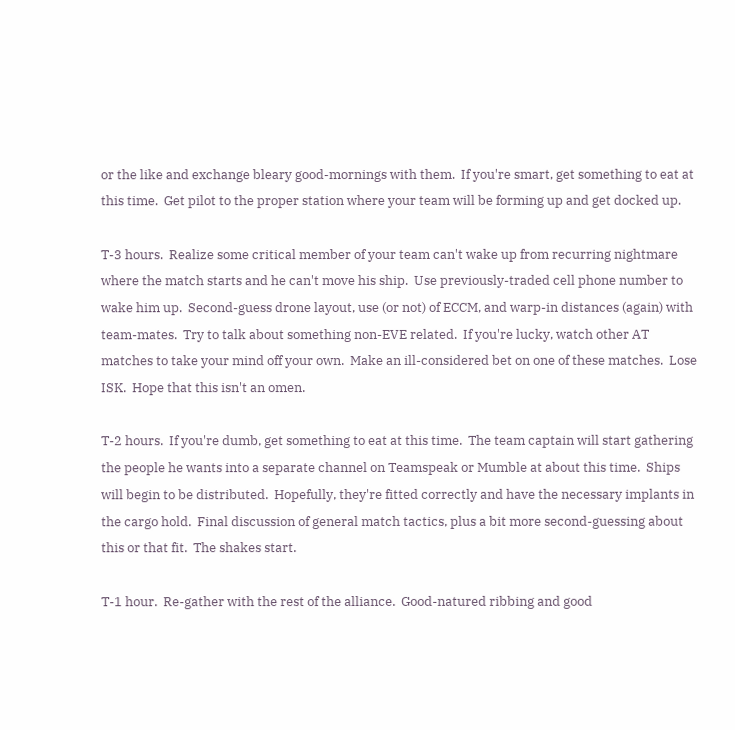or the like and exchange bleary good-mornings with them.  If you're smart, get something to eat at this time.  Get pilot to the proper station where your team will be forming up and get docked up.

T-3 hours.  Realize some critical member of your team can't wake up from recurring nightmare where the match starts and he can't move his ship.  Use previously-traded cell phone number to wake him up.  Second-guess drone layout, use (or not) of ECCM, and warp-in distances (again) with team-mates.  Try to talk about something non-EVE related.  If you're lucky, watch other AT matches to take your mind off your own.  Make an ill-considered bet on one of these matches.  Lose ISK.  Hope that this isn't an omen.

T-2 hours.  If you're dumb, get something to eat at this time.  The team captain will start gathering the people he wants into a separate channel on Teamspeak or Mumble at about this time.  Ships will begin to be distributed.  Hopefully, they're fitted correctly and have the necessary implants in the cargo hold.  Final discussion of general match tactics, plus a bit more second-guessing about this or that fit.  The shakes start.

T-1 hour.  Re-gather with the rest of the alliance.  Good-natured ribbing and good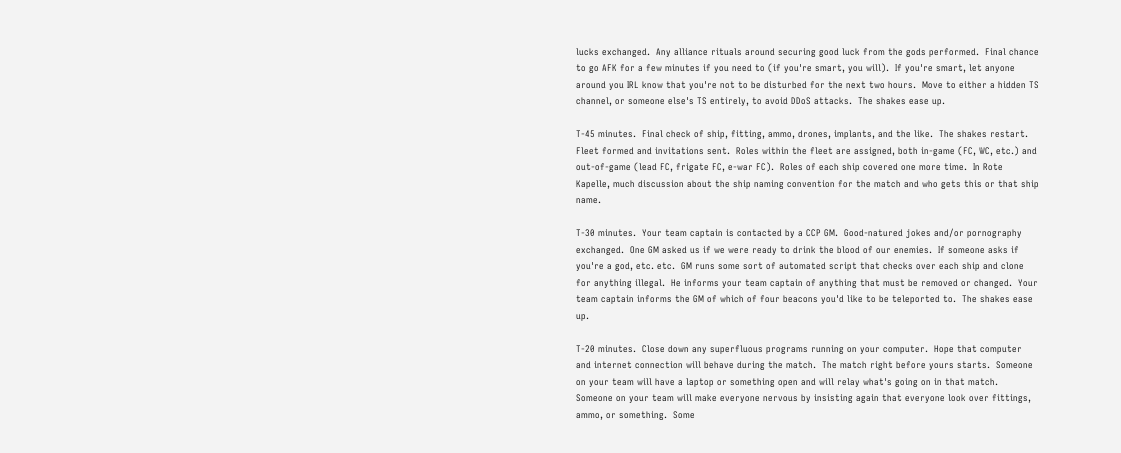lucks exchanged.  Any alliance rituals around securing good luck from the gods performed.  Final chance to go AFK for a few minutes if you need to (if you're smart, you will).  If you're smart, let anyone around you IRL know that you're not to be disturbed for the next two hours.  Move to either a hidden TS channel, or someone else's TS entirely, to avoid DDoS attacks.  The shakes ease up.

T-45 minutes.  Final check of ship, fitting, ammo, drones, implants, and the like.  The shakes restart.  Fleet formed and invitations sent.  Roles within the fleet are assigned, both in-game (FC, WC, etc.) and out-of-game (lead FC, frigate FC, e-war FC).  Roles of each ship covered one more time.  In Rote Kapelle, much discussion about the ship naming convention for the match and who gets this or that ship name.

T-30 minutes.  Your team captain is contacted by a CCP GM.  Good-natured jokes and/or pornography exchanged.  One GM asked us if we were ready to drink the blood of our enemies.  If someone asks if you're a god, etc. etc.  GM runs some sort of automated script that checks over each ship and clone for anything illegal.  He informs your team captain of anything that must be removed or changed.  Your team captain informs the GM of which of four beacons you'd like to be teleported to.  The shakes ease up.

T-20 minutes.  Close down any superfluous programs running on your computer.  Hope that computer and internet connection will behave during the match.  The match right before yours starts.  Someone on your team will have a laptop or something open and will relay what's going on in that match.  Someone on your team will make everyone nervous by insisting again that everyone look over fittings, ammo, or something.  Some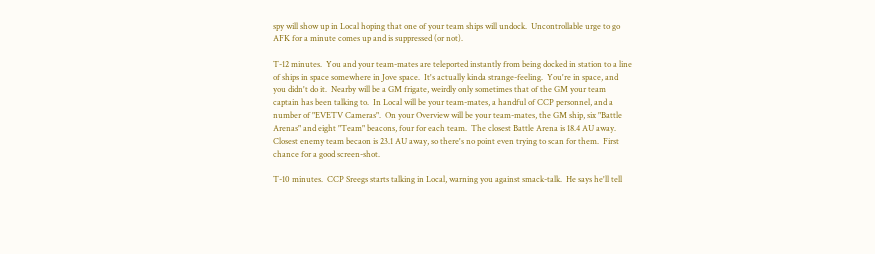spy will show up in Local hoping that one of your team ships will undock.  Uncontrollable urge to go AFK for a minute comes up and is suppressed (or not).

T-12 minutes.  You and your team-mates are teleported instantly from being docked in station to a line of ships in space somewhere in Jove space.  It's actually kinda strange-feeling.  You're in space, and you didn't do it.  Nearby will be a GM frigate, weirdly only sometimes that of the GM your team captain has been talking to.  In Local will be your team-mates, a handful of CCP personnel, and a number of "EVETV Cameras".  On your Overview will be your team-mates, the GM ship, six "Battle Arenas" and eight "Team" beacons, four for each team.  The closest Battle Arena is 18.4 AU away.  Closest enemy team becaon is 23.1 AU away, so there's no point even trying to scan for them.  First chance for a good screen-shot.

T-10 minutes.  CCP Sreegs starts talking in Local, warning you against smack-talk.  He says he'll tell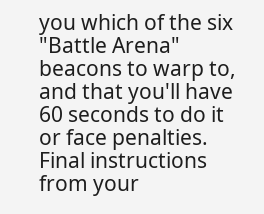you which of the six "Battle Arena" beacons to warp to, and that you'll have 60 seconds to do it or face penalties.  Final instructions from your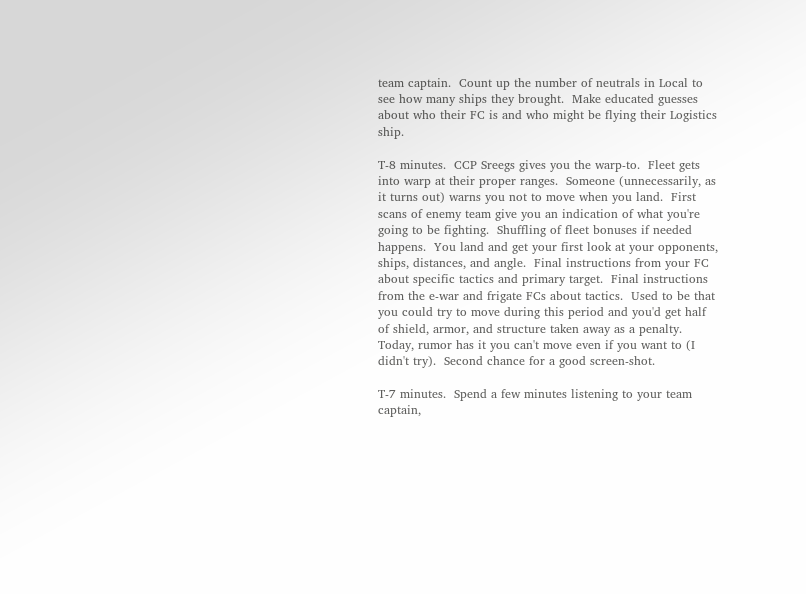team captain.  Count up the number of neutrals in Local to see how many ships they brought.  Make educated guesses about who their FC is and who might be flying their Logistics ship.

T-8 minutes.  CCP Sreegs gives you the warp-to.  Fleet gets into warp at their proper ranges.  Someone (unnecessarily, as it turns out) warns you not to move when you land.  First scans of enemy team give you an indication of what you're going to be fighting.  Shuffling of fleet bonuses if needed happens.  You land and get your first look at your opponents, ships, distances, and angle.  Final instructions from your FC about specific tactics and primary target.  Final instructions from the e-war and frigate FCs about tactics.  Used to be that you could try to move during this period and you'd get half of shield, armor, and structure taken away as a penalty.  Today, rumor has it you can't move even if you want to (I didn't try).  Second chance for a good screen-shot.

T-7 minutes.  Spend a few minutes listening to your team captain,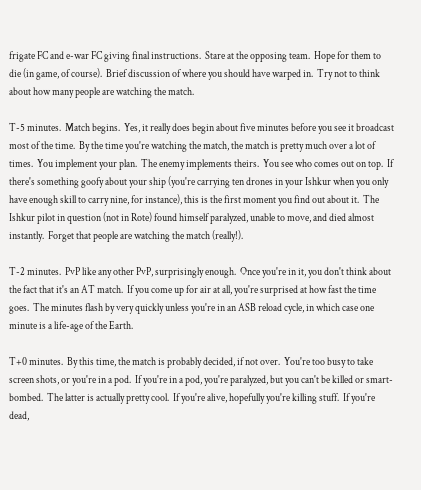frigate FC and e-war FC giving final instructions.  Stare at the opposing team.  Hope for them to die (in game, of course).  Brief discussion of where you should have warped in.  Try not to think about how many people are watching the match.

T-5 minutes.  Match begins.  Yes, it really does begin about five minutes before you see it broadcast most of the time.  By the time you're watching the match, the match is pretty much over a lot of times.  You implement your plan.  The enemy implements theirs.  You see who comes out on top.  If there's something goofy about your ship (you're carrying ten drones in your Ishkur when you only have enough skill to carry nine, for instance), this is the first moment you find out about it.  The Ishkur pilot in question (not in Rote) found himself paralyzed, unable to move, and died almost instantly.  Forget that people are watching the match (really!).

T-2 minutes.  PvP like any other PvP, surprisingly enough.  Once you're in it, you don't think about the fact that it's an AT match.  If you come up for air at all, you're surprised at how fast the time goes.  The minutes flash by very quickly unless you're in an ASB reload cycle, in which case one minute is a life-age of the Earth.

T+0 minutes.  By this time, the match is probably decided, if not over.  You're too busy to take screen shots, or you're in a pod.  If you're in a pod, you're paralyzed, but you can't be killed or smart-bombed.  The latter is actually pretty cool.  If you're alive, hopefully you're killing stuff.  If you're dead,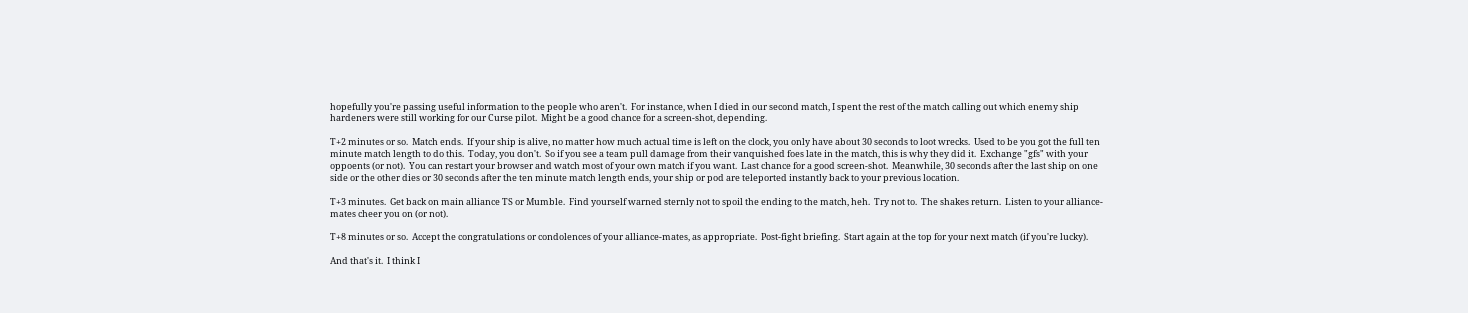hopefully you're passing useful information to the people who aren't.  For instance, when I died in our second match, I spent the rest of the match calling out which enemy ship hardeners were still working for our Curse pilot.  Might be a good chance for a screen-shot, depending.

T+2 minutes or so.  Match ends.  If your ship is alive, no matter how much actual time is left on the clock, you only have about 30 seconds to loot wrecks.  Used to be you got the full ten minute match length to do this.  Today, you don't.  So if you see a team pull damage from their vanquished foes late in the match, this is why they did it.  Exchange "gfs" with your oppoents (or not).  You can restart your browser and watch most of your own match if you want.  Last chance for a good screen-shot.  Meanwhile, 30 seconds after the last ship on one side or the other dies or 30 seconds after the ten minute match length ends, your ship or pod are teleported instantly back to your previous location.

T+3 minutes.  Get back on main alliance TS or Mumble.  Find yourself warned sternly not to spoil the ending to the match, heh.  Try not to.  The shakes return.  Listen to your alliance-mates cheer you on (or not).

T+8 minutes or so.  Accept the congratulations or condolences of your alliance-mates, as appropriate.  Post-fight briefing.  Start again at the top for your next match (if you're lucky).

And that's it.  I think I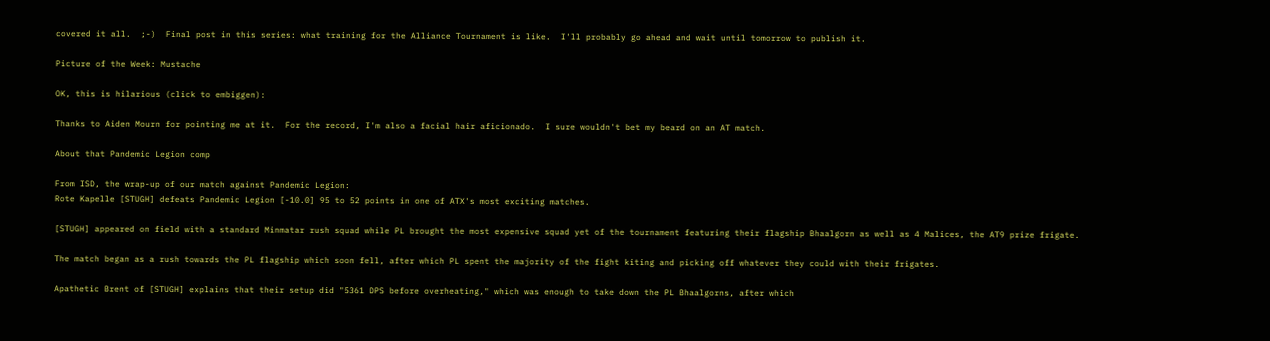covered it all.  ;-)  Final post in this series: what training for the Alliance Tournament is like.  I'll probably go ahead and wait until tomorrow to publish it.

Picture of the Week: Mustache

OK, this is hilarious (click to embiggen):

Thanks to Aiden Mourn for pointing me at it.  For the record, I'm also a facial hair aficionado.  I sure wouldn't bet my beard on an AT match.

About that Pandemic Legion comp

From ISD, the wrap-up of our match against Pandemic Legion:
Rote Kapelle [STUGH] defeats Pandemic Legion [-10.0] 95 to 52 points in one of ATX's most exciting matches.

[STUGH] appeared on field with a standard Minmatar rush squad while PL brought the most expensive squad yet of the tournament featuring their flagship Bhaalgorn as well as 4 Malices, the AT9 prize frigate.

The match began as a rush towards the PL flagship which soon fell, after which PL spent the majority of the fight kiting and picking off whatever they could with their frigates.

Apathetic Brent of [STUGH] explains that their setup did "5361 DPS before overheating," which was enough to take down the PL Bhaalgorns, after which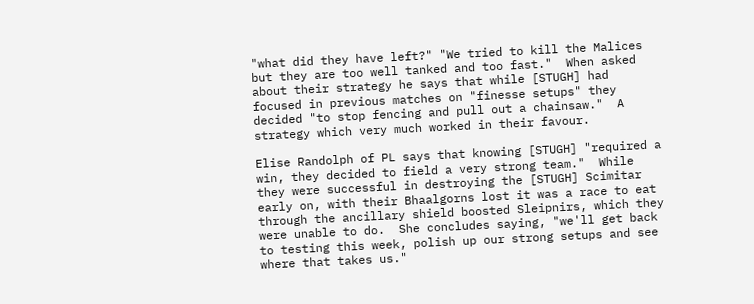"what did they have left?" "We tried to kill the Malices but they are too well tanked and too fast."  When asked about their strategy he says that while [STUGH] had focused in previous matches on "finesse setups" they decided "to stop fencing and pull out a chainsaw."  A strategy which very much worked in their favour.

Elise Randolph of PL says that knowing [STUGH] "required a win, they decided to field a very strong team."  While they were successful in destroying the [STUGH] Scimitar early on, with their Bhaalgorns lost it was a race to eat through the ancillary shield boosted Sleipnirs, which they were unable to do.  She concludes saying, "we'll get back to testing this week, polish up our strong setups and see where that takes us."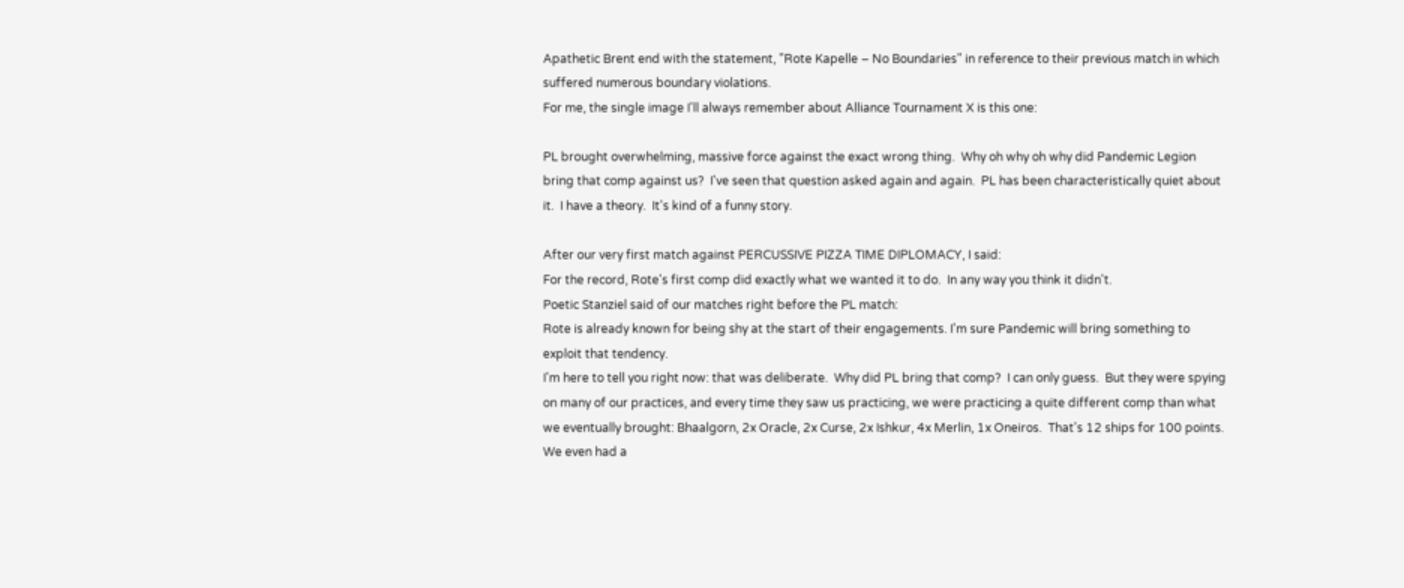Apathetic Brent end with the statement, "Rote Kapelle – No Boundaries" in reference to their previous match in which suffered numerous boundary violations.
For me, the single image I'll always remember about Alliance Tournament X is this one:

PL brought overwhelming, massive force against the exact wrong thing.  Why oh why oh why did Pandemic Legion bring that comp against us?  I've seen that question asked again and again.  PL has been characteristically quiet about it.  I have a theory.  It's kind of a funny story.

After our very first match against PERCUSSIVE PIZZA TIME DIPLOMACY, I said:
For the record, Rote's first comp did exactly what we wanted it to do.  In any way you think it didn't.
Poetic Stanziel said of our matches right before the PL match:
Rote is already known for being shy at the start of their engagements. I'm sure Pandemic will bring something to exploit that tendency.
I'm here to tell you right now: that was deliberate.  Why did PL bring that comp?  I can only guess.  But they were spying on many of our practices, and every time they saw us practicing, we were practicing a quite different comp than what we eventually brought: Bhaalgorn, 2x Oracle, 2x Curse, 2x Ishkur, 4x Merlin, 1x Oneiros.  That's 12 ships for 100 points.  We even had a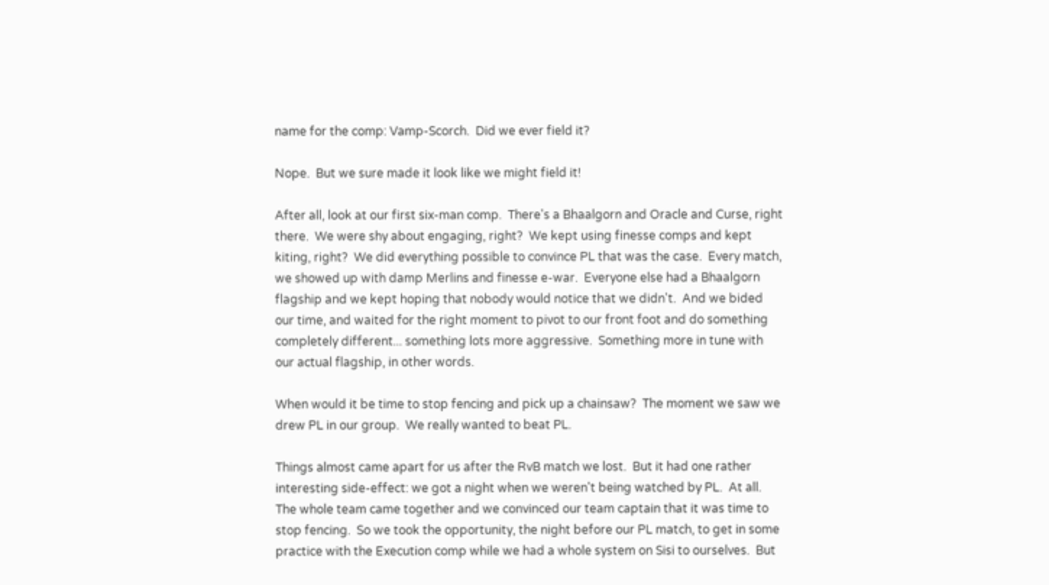name for the comp: Vamp-Scorch.  Did we ever field it?

Nope.  But we sure made it look like we might field it!

After all, look at our first six-man comp.  There's a Bhaalgorn and Oracle and Curse, right there.  We were shy about engaging, right?  We kept using finesse comps and kept kiting, right?  We did everything possible to convince PL that was the case.  Every match, we showed up with damp Merlins and finesse e-war.  Everyone else had a Bhaalgorn flagship and we kept hoping that nobody would notice that we didn't.  And we bided our time, and waited for the right moment to pivot to our front foot and do something completely different... something lots more aggressive.  Something more in tune with our actual flagship, in other words.

When would it be time to stop fencing and pick up a chainsaw?  The moment we saw we drew PL in our group.  We really wanted to beat PL.

Things almost came apart for us after the RvB match we lost.  But it had one rather interesting side-effect: we got a night when we weren't being watched by PL.  At all.  The whole team came together and we convinced our team captain that it was time to stop fencing.  So we took the opportunity, the night before our PL match, to get in some practice with the Execution comp while we had a whole system on Sisi to ourselves.  But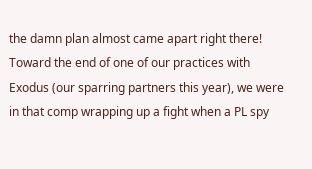the damn plan almost came apart right there!  Toward the end of one of our practices with Exodus (our sparring partners this year), we were in that comp wrapping up a fight when a PL spy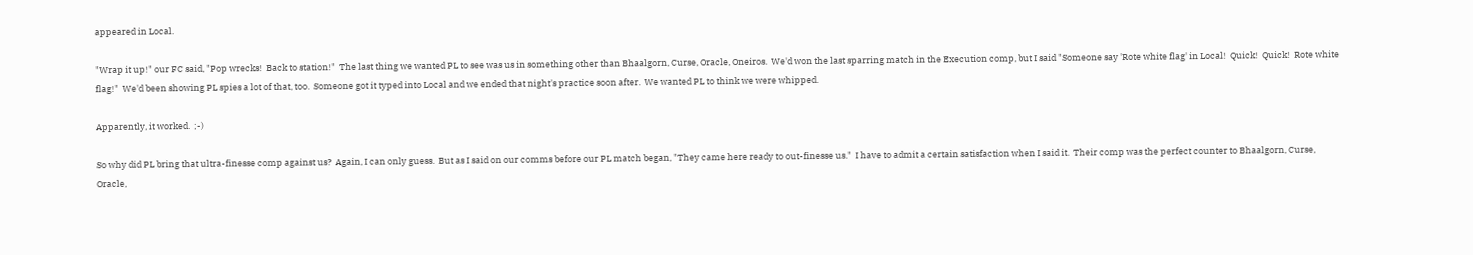appeared in Local.

"Wrap it up!" our FC said, "Pop wrecks!  Back to station!"  The last thing we wanted PL to see was us in something other than Bhaalgorn, Curse, Oracle, Oneiros.  We'd won the last sparring match in the Execution comp, but I said "Someone say 'Rote white flag' in Local!  Quick!  Quick!  Rote white flag!"  We'd been showing PL spies a lot of that, too.  Someone got it typed into Local and we ended that night's practice soon after.  We wanted PL to think we were whipped.

Apparently, it worked.  ;-)

So why did PL bring that ultra-finesse comp against us?  Again, I can only guess.  But as I said on our comms before our PL match began, "They came here ready to out-finesse us."  I have to admit a certain satisfaction when I said it.  Their comp was the perfect counter to Bhaalgorn, Curse, Oracle,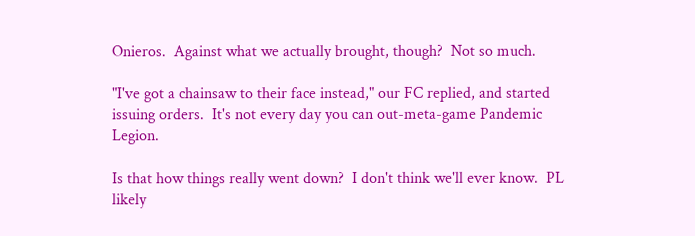Onieros.  Against what we actually brought, though?  Not so much.

"I've got a chainsaw to their face instead," our FC replied, and started issuing orders.  It's not every day you can out-meta-game Pandemic Legion.

Is that how things really went down?  I don't think we'll ever know.  PL likely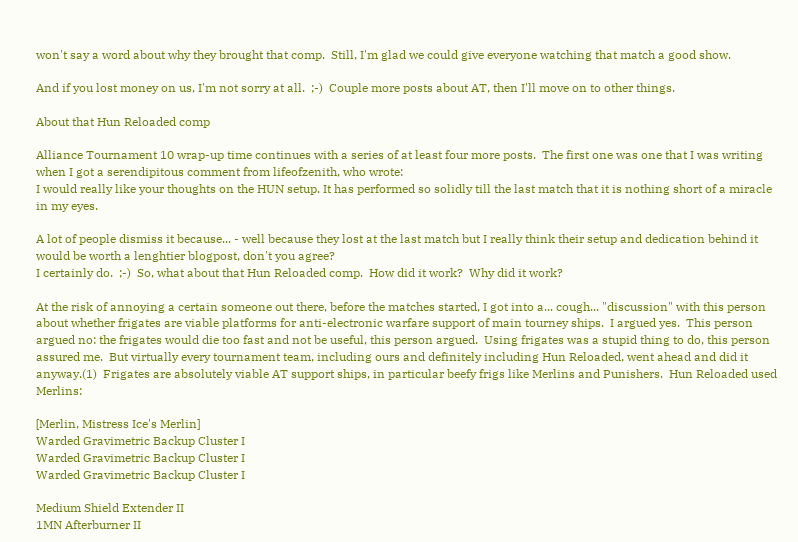won't say a word about why they brought that comp.  Still, I'm glad we could give everyone watching that match a good show.

And if you lost money on us, I'm not sorry at all.  ;-)  Couple more posts about AT, then I'll move on to other things.

About that Hun Reloaded comp

Alliance Tournament 10 wrap-up time continues with a series of at least four more posts.  The first one was one that I was writing when I got a serendipitous comment from lifeofzenith, who wrote:
I would really like your thoughts on the HUN setup. It has performed so solidly till the last match that it is nothing short of a miracle in my eyes.

A lot of people dismiss it because... - well because they lost at the last match but I really think their setup and dedication behind it would be worth a lenghtier blogpost, don't you agree?
I certainly do.  ;-)  So, what about that Hun Reloaded comp.  How did it work?  Why did it work?

At the risk of annoying a certain someone out there, before the matches started, I got into a... cough... "discussion" with this person about whether frigates are viable platforms for anti-electronic warfare support of main tourney ships.  I argued yes.  This person argued no: the frigates would die too fast and not be useful, this person argued.  Using frigates was a stupid thing to do, this person assured me.  But virtually every tournament team, including ours and definitely including Hun Reloaded, went ahead and did it anyway.(1)  Frigates are absolutely viable AT support ships, in particular beefy frigs like Merlins and Punishers.  Hun Reloaded used Merlins:

[Merlin, Mistress Ice's Merlin]
Warded Gravimetric Backup Cluster I
Warded Gravimetric Backup Cluster I
Warded Gravimetric Backup Cluster I

Medium Shield Extender II
1MN Afterburner II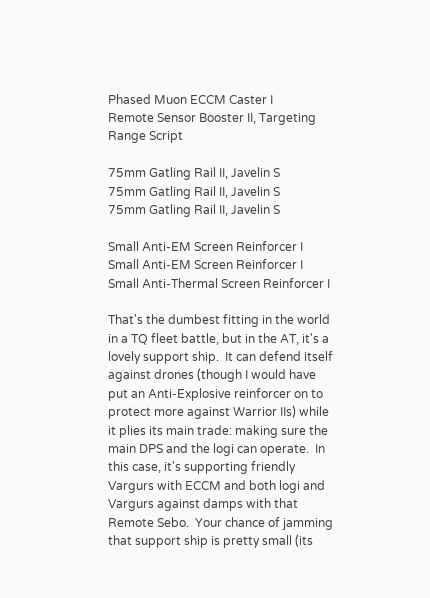Phased Muon ECCM Caster I
Remote Sensor Booster II, Targeting Range Script

75mm Gatling Rail II, Javelin S
75mm Gatling Rail II, Javelin S
75mm Gatling Rail II, Javelin S

Small Anti-EM Screen Reinforcer I
Small Anti-EM Screen Reinforcer I
Small Anti-Thermal Screen Reinforcer I

That's the dumbest fitting in the world in a TQ fleet battle, but in the AT, it's a lovely support ship.  It can defend itself against drones (though I would have put an Anti-Explosive reinforcer on to protect more against Warrior IIs) while it plies its main trade: making sure the main DPS and the logi can operate.  In this case, it's supporting friendly Vargurs with ECCM and both logi and Vargurs against damps with that Remote Sebo.  Your chance of jamming that support ship is pretty small (its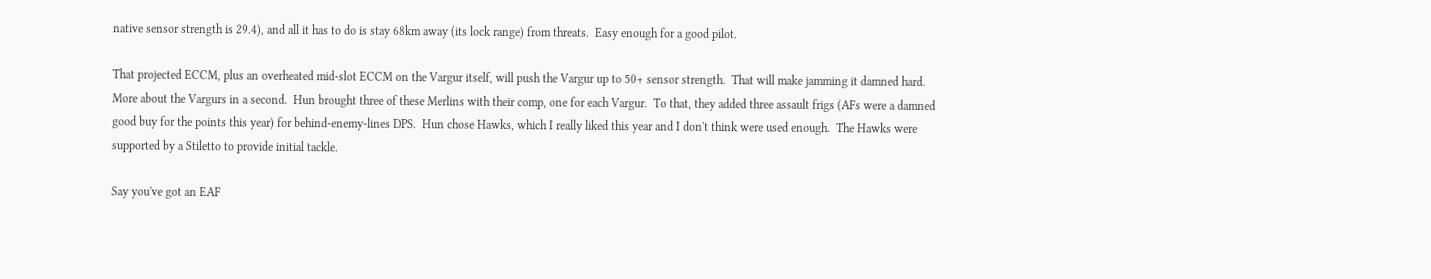native sensor strength is 29.4), and all it has to do is stay 68km away (its lock range) from threats.  Easy enough for a good pilot.

That projected ECCM, plus an overheated mid-slot ECCM on the Vargur itself, will push the Vargur up to 50+ sensor strength.  That will make jamming it damned hard.  More about the Vargurs in a second.  Hun brought three of these Merlins with their comp, one for each Vargur.  To that, they added three assault frigs (AFs were a damned good buy for the points this year) for behind-enemy-lines DPS.  Hun chose Hawks, which I really liked this year and I don't think were used enough.  The Hawks were supported by a Stiletto to provide initial tackle.

Say you've got an EAF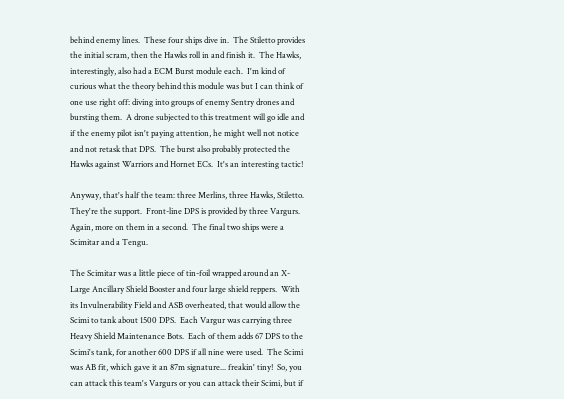behind enemy lines.  These four ships dive in.  The Stiletto provides the initial scram, then the Hawks roll in and finish it.  The Hawks, interestingly, also had a ECM Burst module each.  I'm kind of curious what the theory behind this module was but I can think of one use right off: diving into groups of enemy Sentry drones and bursting them.  A drone subjected to this treatment will go idle and if the enemy pilot isn't paying attention, he might well not notice and not retask that DPS.  The burst also probably protected the Hawks against Warriors and Hornet ECs.  It's an interesting tactic!

Anyway, that's half the team: three Merlins, three Hawks, Stiletto.  They're the support.  Front-line DPS is provided by three Vargurs.  Again, more on them in a second.  The final two ships were a Scimitar and a Tengu.

The Scimitar was a little piece of tin-foil wrapped around an X-Large Ancillary Shield Booster and four large shield reppers.  With its Invulnerability Field and ASB overheated, that would allow the Scimi to tank about 1500 DPS.  Each Vargur was carrying three Heavy Shield Maintenance Bots.  Each of them adds 67 DPS to the Scimi's tank, for another 600 DPS if all nine were used.  The Scimi was AB fit, which gave it an 87m signature... freakin' tiny!  So, you can attack this team's Vargurs or you can attack their Scimi, but if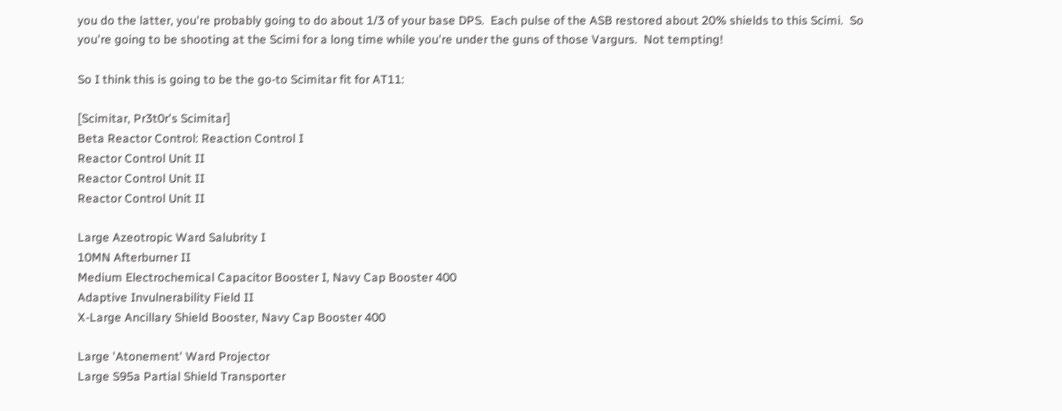you do the latter, you're probably going to do about 1/3 of your base DPS.  Each pulse of the ASB restored about 20% shields to this Scimi.  So you're going to be shooting at the Scimi for a long time while you're under the guns of those Vargurs.  Not tempting!

So I think this is going to be the go-to Scimitar fit for AT11:

[Scimitar, Pr3t0r's Scimitar]
Beta Reactor Control: Reaction Control I
Reactor Control Unit II
Reactor Control Unit II
Reactor Control Unit II

Large Azeotropic Ward Salubrity I
10MN Afterburner II
Medium Electrochemical Capacitor Booster I, Navy Cap Booster 400
Adaptive Invulnerability Field II
X-Large Ancillary Shield Booster, Navy Cap Booster 400

Large 'Atonement' Ward Projector
Large S95a Partial Shield Transporter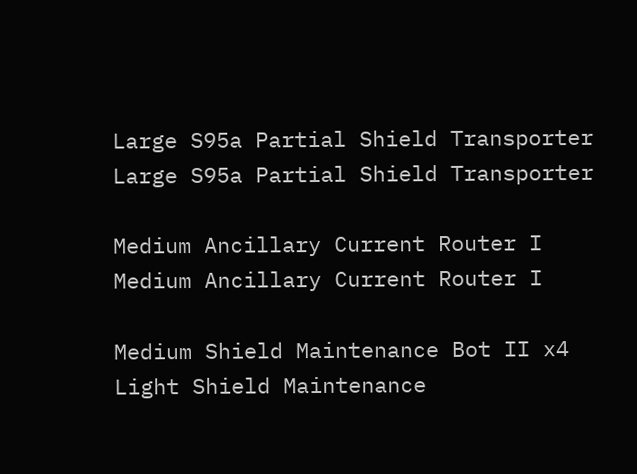Large S95a Partial Shield Transporter
Large S95a Partial Shield Transporter

Medium Ancillary Current Router I
Medium Ancillary Current Router I

Medium Shield Maintenance Bot II x4
Light Shield Maintenance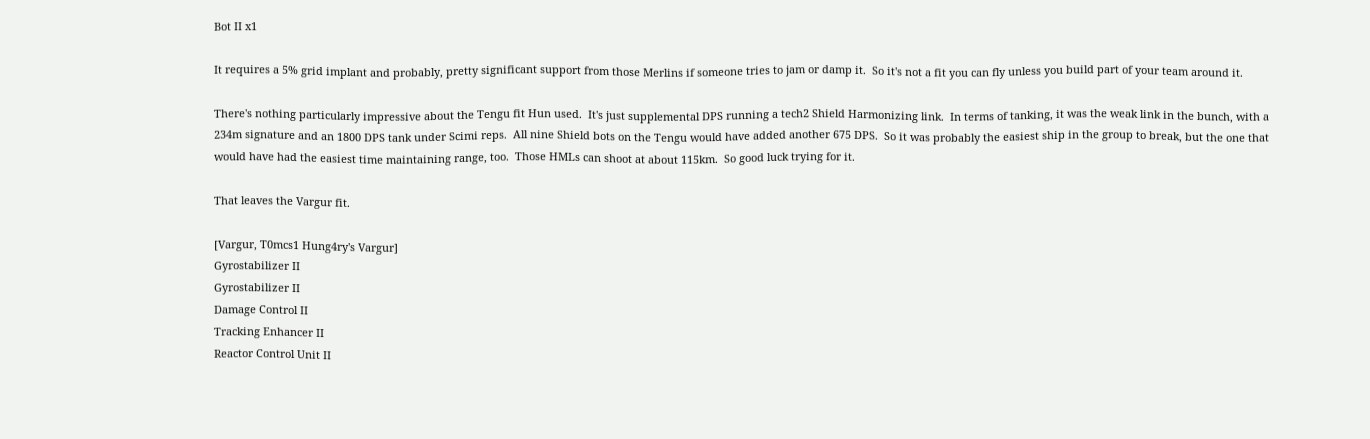Bot II x1

It requires a 5% grid implant and probably, pretty significant support from those Merlins if someone tries to jam or damp it.  So it's not a fit you can fly unless you build part of your team around it.

There's nothing particularly impressive about the Tengu fit Hun used.  It's just supplemental DPS running a tech2 Shield Harmonizing link.  In terms of tanking, it was the weak link in the bunch, with a 234m signature and an 1800 DPS tank under Scimi reps.  All nine Shield bots on the Tengu would have added another 675 DPS.  So it was probably the easiest ship in the group to break, but the one that would have had the easiest time maintaining range, too.  Those HMLs can shoot at about 115km.  So good luck trying for it.

That leaves the Vargur fit.

[Vargur, T0mcs1 Hung4ry's Vargur]
Gyrostabilizer II
Gyrostabilizer II
Damage Control II
Tracking Enhancer II
Reactor Control Unit II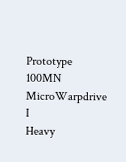Prototype 100MN MicroWarpdrive I
Heavy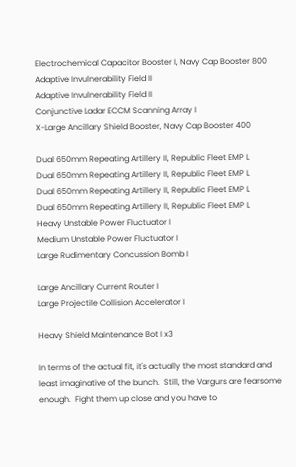Electrochemical Capacitor Booster I, Navy Cap Booster 800
Adaptive Invulnerability Field II
Adaptive Invulnerability Field II
Conjunctive Ladar ECCM Scanning Array I
X-Large Ancillary Shield Booster, Navy Cap Booster 400

Dual 650mm Repeating Artillery II, Republic Fleet EMP L
Dual 650mm Repeating Artillery II, Republic Fleet EMP L
Dual 650mm Repeating Artillery II, Republic Fleet EMP L
Dual 650mm Repeating Artillery II, Republic Fleet EMP L
Heavy Unstable Power Fluctuator I
Medium Unstable Power Fluctuator I
Large Rudimentary Concussion Bomb I

Large Ancillary Current Router I
Large Projectile Collision Accelerator I

Heavy Shield Maintenance Bot I x3

In terms of the actual fit, it's actually the most standard and least imaginative of the bunch.  Still, the Vargurs are fearsome enough.  Fight them up close and you have to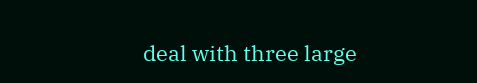deal with three large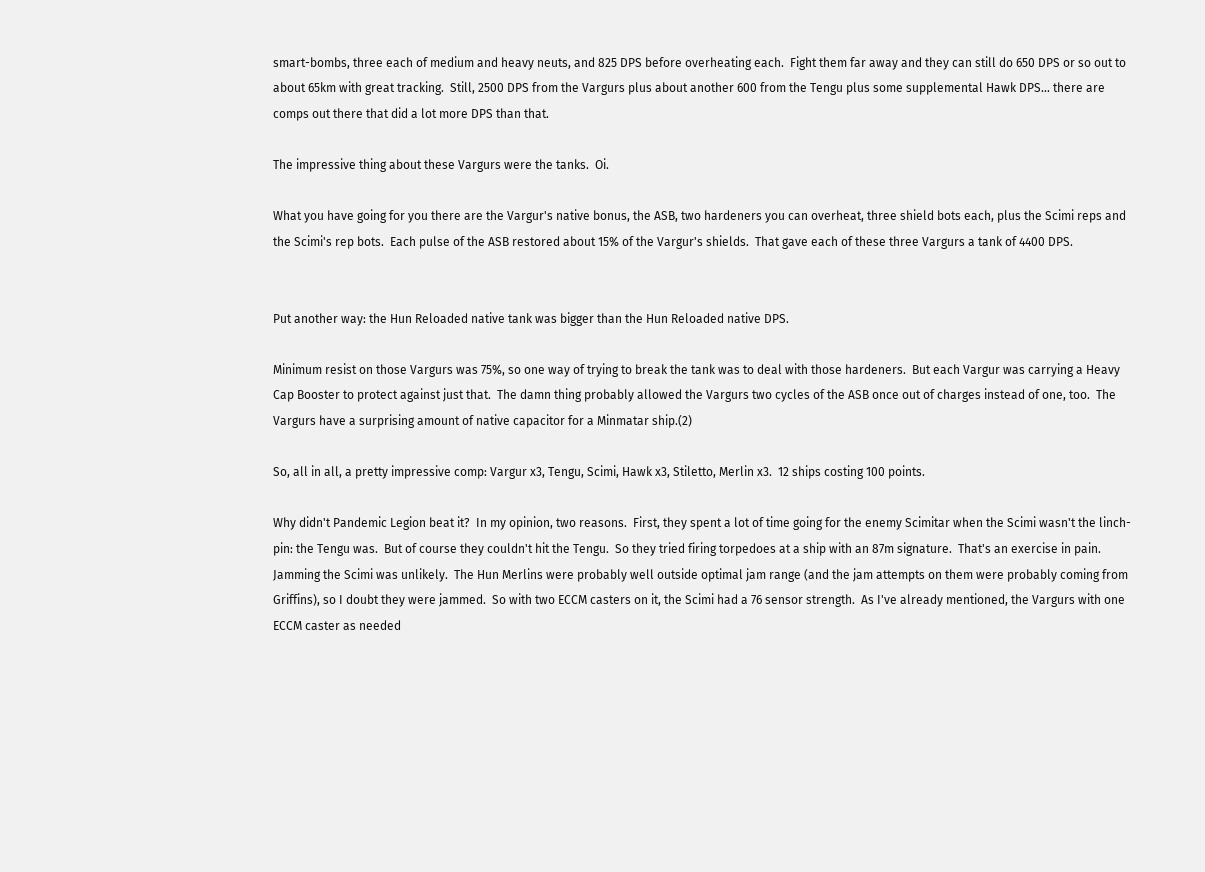smart-bombs, three each of medium and heavy neuts, and 825 DPS before overheating each.  Fight them far away and they can still do 650 DPS or so out to about 65km with great tracking.  Still, 2500 DPS from the Vargurs plus about another 600 from the Tengu plus some supplemental Hawk DPS... there are comps out there that did a lot more DPS than that.

The impressive thing about these Vargurs were the tanks.  Oi.

What you have going for you there are the Vargur's native bonus, the ASB, two hardeners you can overheat, three shield bots each, plus the Scimi reps and the Scimi's rep bots.  Each pulse of the ASB restored about 15% of the Vargur's shields.  That gave each of these three Vargurs a tank of 4400 DPS.


Put another way: the Hun Reloaded native tank was bigger than the Hun Reloaded native DPS.

Minimum resist on those Vargurs was 75%, so one way of trying to break the tank was to deal with those hardeners.  But each Vargur was carrying a Heavy Cap Booster to protect against just that.  The damn thing probably allowed the Vargurs two cycles of the ASB once out of charges instead of one, too.  The Vargurs have a surprising amount of native capacitor for a Minmatar ship.(2)

So, all in all, a pretty impressive comp: Vargur x3, Tengu, Scimi, Hawk x3, Stiletto, Merlin x3.  12 ships costing 100 points.

Why didn't Pandemic Legion beat it?  In my opinion, two reasons.  First, they spent a lot of time going for the enemy Scimitar when the Scimi wasn't the linch-pin: the Tengu was.  But of course they couldn't hit the Tengu.  So they tried firing torpedoes at a ship with an 87m signature.  That's an exercise in pain.  Jamming the Scimi was unlikely.  The Hun Merlins were probably well outside optimal jam range (and the jam attempts on them were probably coming from Griffins), so I doubt they were jammed.  So with two ECCM casters on it, the Scimi had a 76 sensor strength.  As I've already mentioned, the Vargurs with one ECCM caster as needed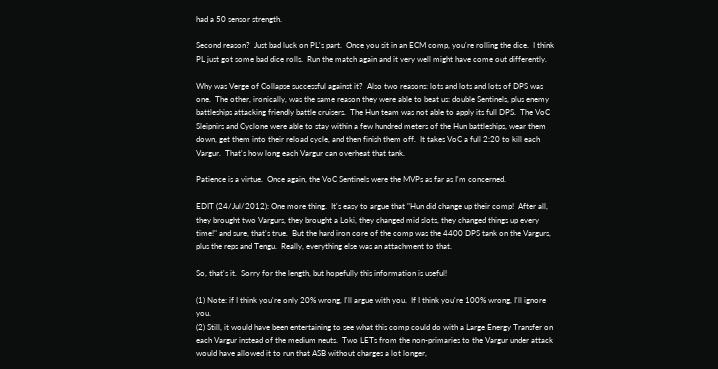had a 50 sensor strength.

Second reason?  Just bad luck on PL's part.  Once you sit in an ECM comp, you're rolling the dice.  I think PL just got some bad dice rolls.  Run the match again and it very well might have come out differently.

Why was Verge of Collapse successful against it?  Also two reasons: lots and lots and lots of DPS was one.  The other, ironically, was the same reason they were able to beat us: double Sentinels, plus enemy battleships attacking friendly battle cruisers.  The Hun team was not able to apply its full DPS.  The VoC Sleipnirs and Cyclone were able to stay within a few hundred meters of the Hun battleships, wear them down, get them into their reload cycle, and then finish them off.  It takes VoC a full 2:20 to kill each Vargur.  That's how long each Vargur can overheat that tank.

Patience is a virtue.  Once again, the VoC Sentinels were the MVPs as far as I'm concerned.

EDIT (24/Jul/2012): One more thing.  It's easy to argue that "Hun did change up their comp!  After all, they brought two Vargurs, they brought a Loki, they changed mid slots, they changed things up every time!" and sure, that's true.  But the hard iron core of the comp was the 4400 DPS tank on the Vargurs, plus the reps and Tengu.  Really, everything else was an attachment to that.

So, that's it.  Sorry for the length, but hopefully this information is useful!

(1) Note: if I think you're only 20% wrong, I'll argue with you.  If I think you're 100% wrong, I'll ignore you.
(2) Still, it would have been entertaining to see what this comp could do with a Large Energy Transfer on each Vargur instead of the medium neuts.  Two LETs from the non-primaries to the Vargur under attack would have allowed it to run that ASB without charges a lot longer,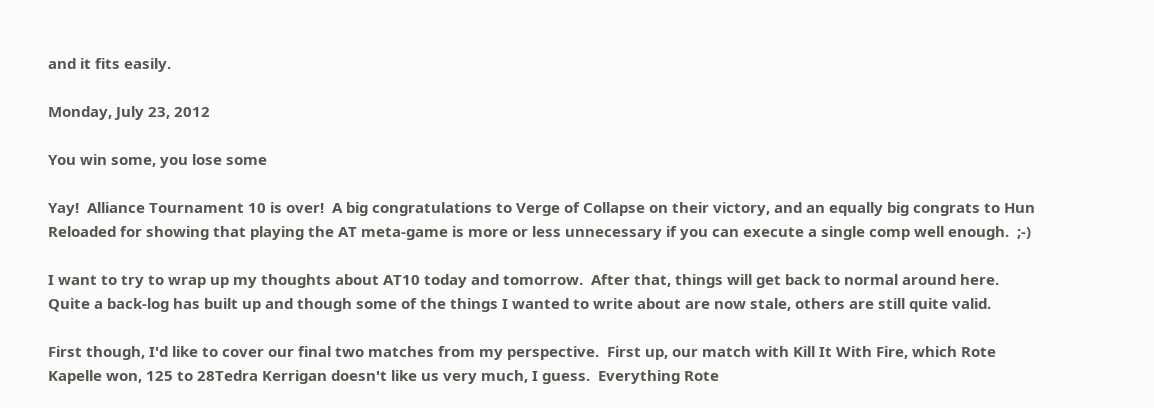and it fits easily.

Monday, July 23, 2012

You win some, you lose some

Yay!  Alliance Tournament 10 is over!  A big congratulations to Verge of Collapse on their victory, and an equally big congrats to Hun Reloaded for showing that playing the AT meta-game is more or less unnecessary if you can execute a single comp well enough.  ;-)

I want to try to wrap up my thoughts about AT10 today and tomorrow.  After that, things will get back to normal around here.  Quite a back-log has built up and though some of the things I wanted to write about are now stale, others are still quite valid.

First though, I'd like to cover our final two matches from my perspective.  First up, our match with Kill It With Fire, which Rote Kapelle won, 125 to 28Tedra Kerrigan doesn't like us very much, I guess.  Everything Rote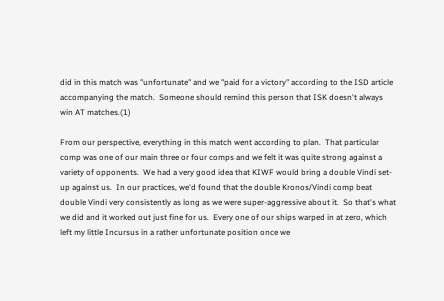did in this match was "unfortunate" and we "paid for a victory" according to the ISD article accompanying the match.  Someone should remind this person that ISK doesn't always win AT matches.(1)

From our perspective, everything in this match went according to plan.  That particular comp was one of our main three or four comps and we felt it was quite strong against a variety of opponents.  We had a very good idea that KIWF would bring a double Vindi set-up against us.  In our practices, we'd found that the double Kronos/Vindi comp beat double Vindi very consistently as long as we were super-aggressive about it.  So that's what we did and it worked out just fine for us.  Every one of our ships warped in at zero, which left my little Incursus in a rather unfortunate position once we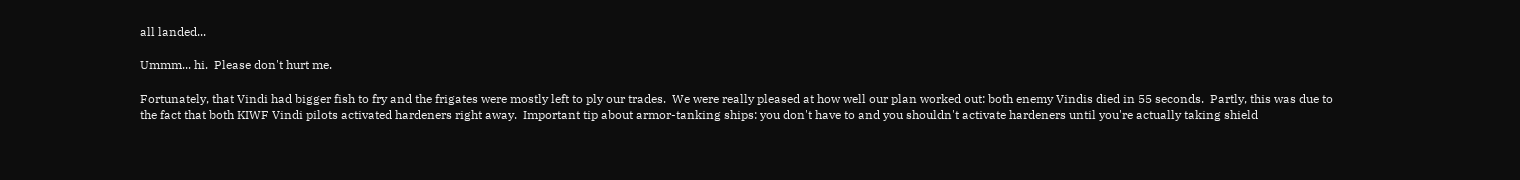all landed...

Ummm... hi.  Please don't hurt me.

Fortunately, that Vindi had bigger fish to fry and the frigates were mostly left to ply our trades.  We were really pleased at how well our plan worked out: both enemy Vindis died in 55 seconds.  Partly, this was due to the fact that both KIWF Vindi pilots activated hardeners right away.  Important tip about armor-tanking ships: you don't have to and you shouldn't activate hardeners until you're actually taking shield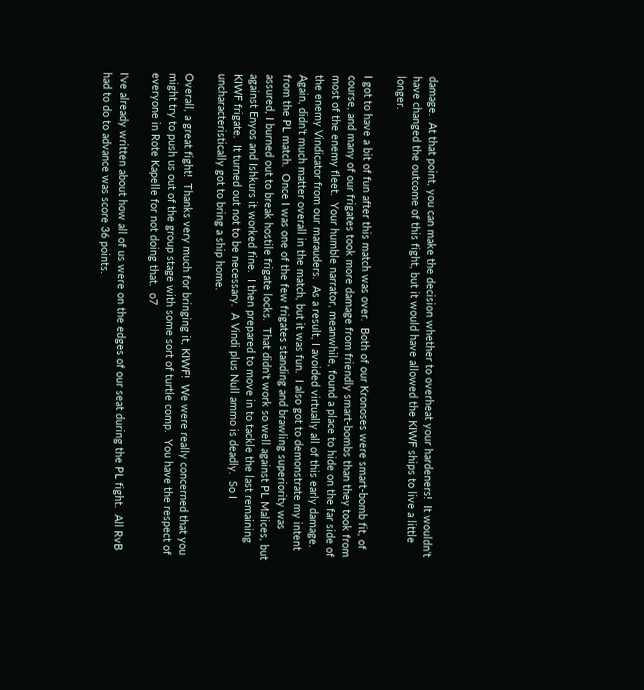damage.  At that point, you can make the decision whether to overheat your hardeners!  It wouldn't have changed the outcome of this fight, but it would have allowed the KIWF ships to live a little longer.

I got to have a bit of fun after this match was over.  Both of our Kronoses were smart-bomb fit, of course, and many of our frigates took more damage from friendly smart-bombs than they took from most of the enemy fleet.  Your humble narrator, meanwhile, found a place to hide on the far side of the enemy Vindicator from our marauders.  As a result, I avoided virtually all of this early damage.  Again, didn't much matter overall in the match, but it was fun.  I also got to demonstrate my intent from the PL match.  Once I was one of the few frigates standing and brawling superiority was assured, I burned out to break hostile frigate locks.  That didn't work so well against PL Malices, but against Enyos and Ishkurs it worked fine.  I then prepared to move in to tackle the last remaining KIWF frigate.  It turned out not to be necessary.  A Vindi plus Null ammo is deadly.  So I uncharacteristically got to bring a ship home.

Overall, a great fight!  Thanks very much for bringing it, KIWF!  We were really concerned that you might try to push us out of the group stage with some sort of turtle comp.  You have the respect of everyone in Rote Kapelle for not doing that.  o7

I've already written about how all of us were on the edges of our seat during the PL fight.  All RvB had to do to advance was score 36 points.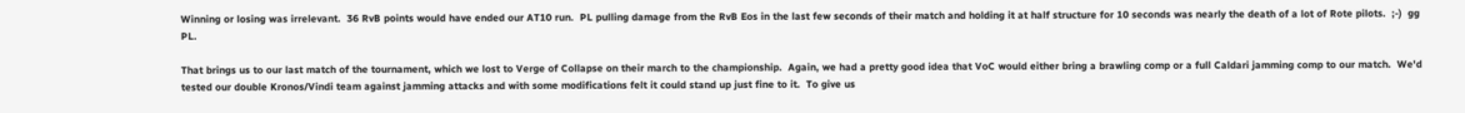Winning or losing was irrelevant.  36 RvB points would have ended our AT10 run.  PL pulling damage from the RvB Eos in the last few seconds of their match and holding it at half structure for 10 seconds was nearly the death of a lot of Rote pilots.  ;-)  gg PL.

That brings us to our last match of the tournament, which we lost to Verge of Collapse on their march to the championship.  Again, we had a pretty good idea that VoC would either bring a brawling comp or a full Caldari jamming comp to our match.  We'd tested our double Kronos/Vindi team against jamming attacks and with some modifications felt it could stand up just fine to it.  To give us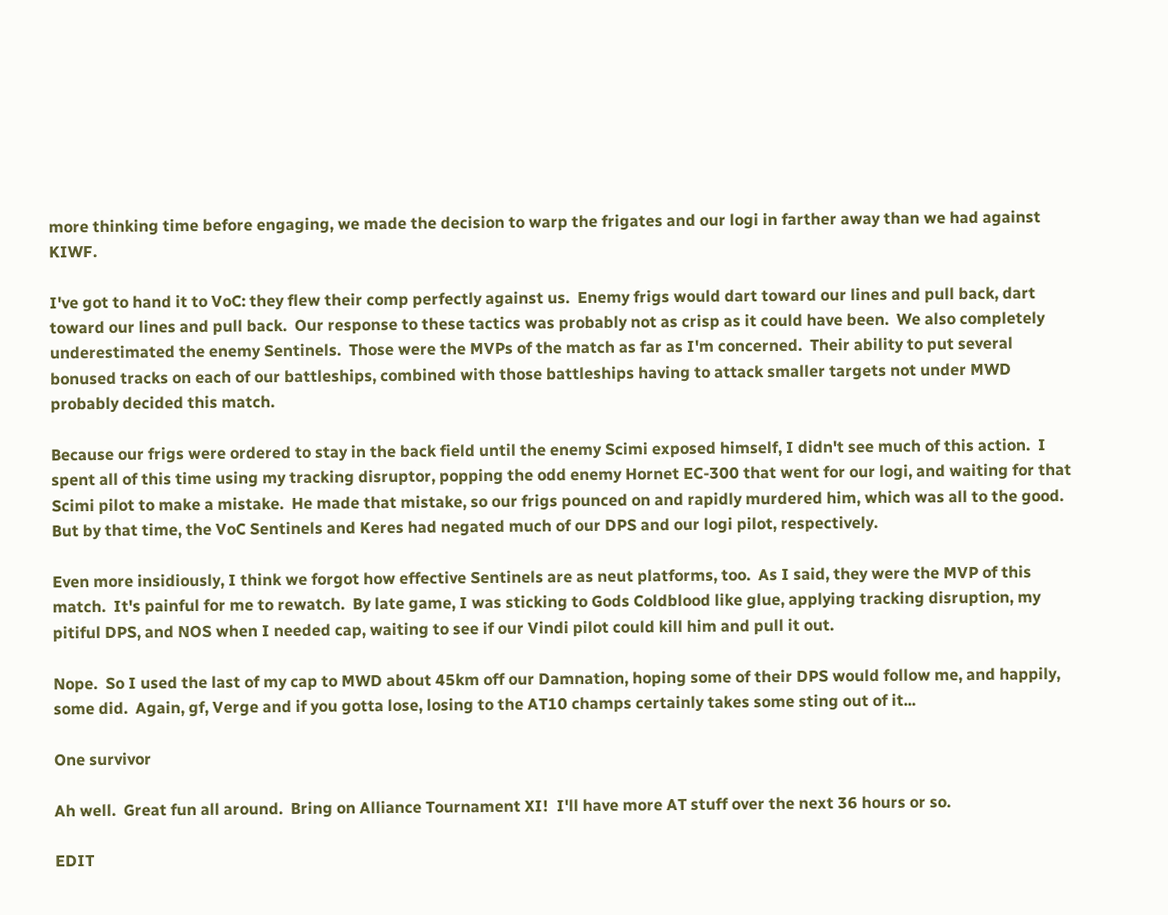more thinking time before engaging, we made the decision to warp the frigates and our logi in farther away than we had against KIWF.

I've got to hand it to VoC: they flew their comp perfectly against us.  Enemy frigs would dart toward our lines and pull back, dart toward our lines and pull back.  Our response to these tactics was probably not as crisp as it could have been.  We also completely underestimated the enemy Sentinels.  Those were the MVPs of the match as far as I'm concerned.  Their ability to put several bonused tracks on each of our battleships, combined with those battleships having to attack smaller targets not under MWD probably decided this match.

Because our frigs were ordered to stay in the back field until the enemy Scimi exposed himself, I didn't see much of this action.  I spent all of this time using my tracking disruptor, popping the odd enemy Hornet EC-300 that went for our logi, and waiting for that Scimi pilot to make a mistake.  He made that mistake, so our frigs pounced on and rapidly murdered him, which was all to the good.  But by that time, the VoC Sentinels and Keres had negated much of our DPS and our logi pilot, respectively.

Even more insidiously, I think we forgot how effective Sentinels are as neut platforms, too.  As I said, they were the MVP of this match.  It's painful for me to rewatch.  By late game, I was sticking to Gods Coldblood like glue, applying tracking disruption, my pitiful DPS, and NOS when I needed cap, waiting to see if our Vindi pilot could kill him and pull it out.

Nope.  So I used the last of my cap to MWD about 45km off our Damnation, hoping some of their DPS would follow me, and happily, some did.  Again, gf, Verge and if you gotta lose, losing to the AT10 champs certainly takes some sting out of it...

One survivor

Ah well.  Great fun all around.  Bring on Alliance Tournament XI!  I'll have more AT stuff over the next 36 hours or so.

EDIT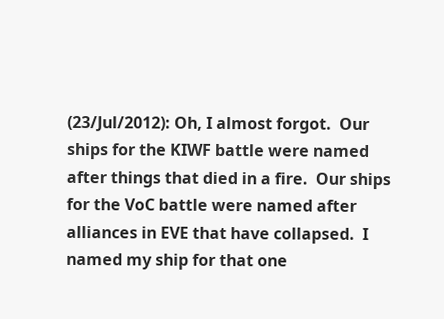(23/Jul/2012): Oh, I almost forgot.  Our ships for the KIWF battle were named after things that died in a fire.  Our ships for the VoC battle were named after alliances in EVE that have collapsed.  I named my ship for that one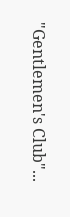"Gentlemen's Club"...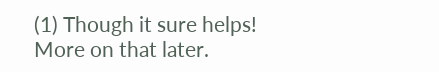(1) Though it sure helps!  More on that later.